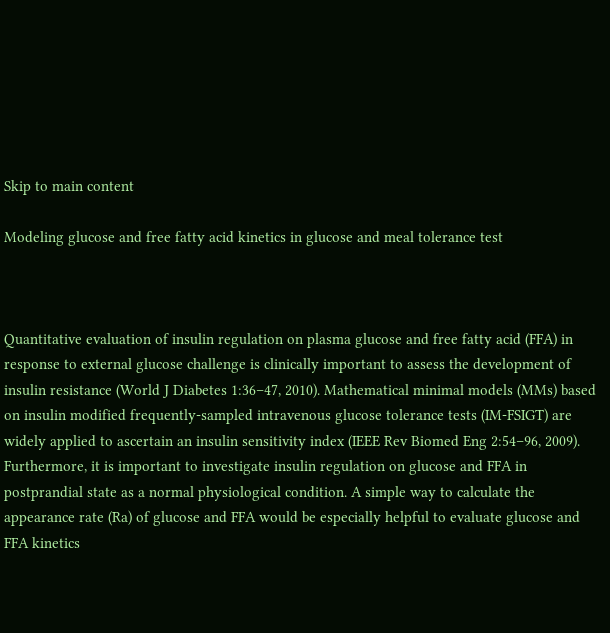Skip to main content

Modeling glucose and free fatty acid kinetics in glucose and meal tolerance test



Quantitative evaluation of insulin regulation on plasma glucose and free fatty acid (FFA) in response to external glucose challenge is clinically important to assess the development of insulin resistance (World J Diabetes 1:36–47, 2010). Mathematical minimal models (MMs) based on insulin modified frequently-sampled intravenous glucose tolerance tests (IM-FSIGT) are widely applied to ascertain an insulin sensitivity index (IEEE Rev Biomed Eng 2:54–96, 2009). Furthermore, it is important to investigate insulin regulation on glucose and FFA in postprandial state as a normal physiological condition. A simple way to calculate the appearance rate (Ra) of glucose and FFA would be especially helpful to evaluate glucose and FFA kinetics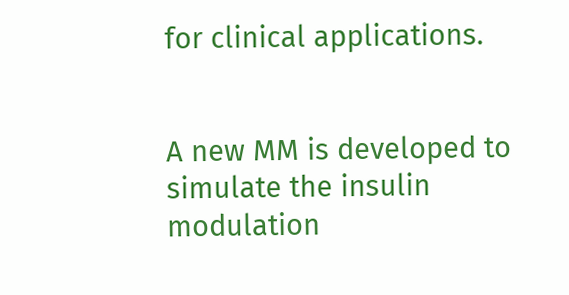for clinical applications.


A new MM is developed to simulate the insulin modulation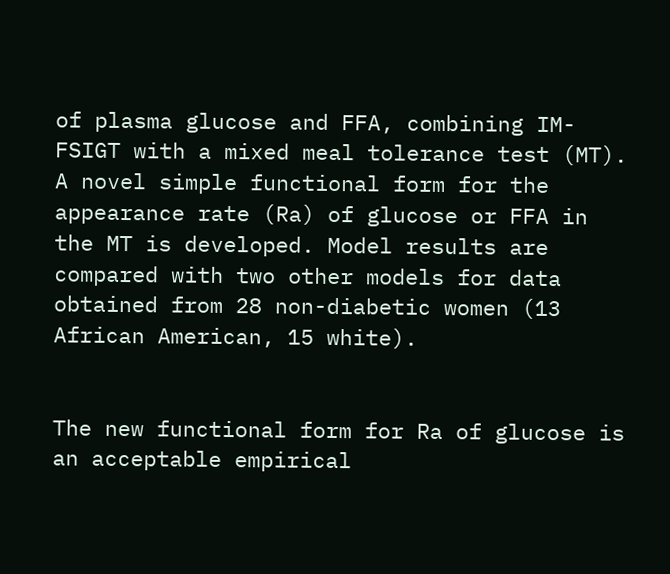of plasma glucose and FFA, combining IM-FSIGT with a mixed meal tolerance test (MT). A novel simple functional form for the appearance rate (Ra) of glucose or FFA in the MT is developed. Model results are compared with two other models for data obtained from 28 non-diabetic women (13 African American, 15 white).


The new functional form for Ra of glucose is an acceptable empirical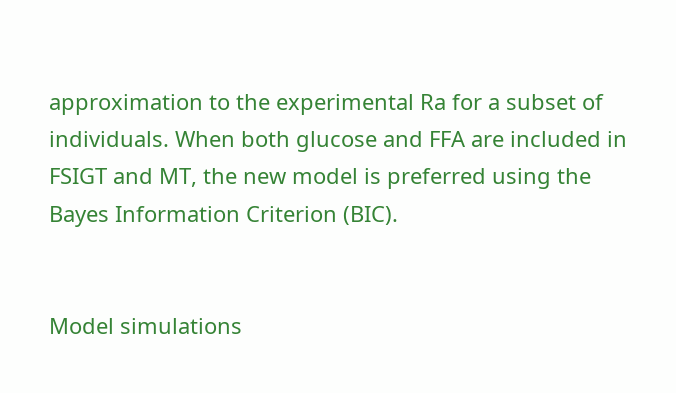approximation to the experimental Ra for a subset of individuals. When both glucose and FFA are included in FSIGT and MT, the new model is preferred using the Bayes Information Criterion (BIC).


Model simulations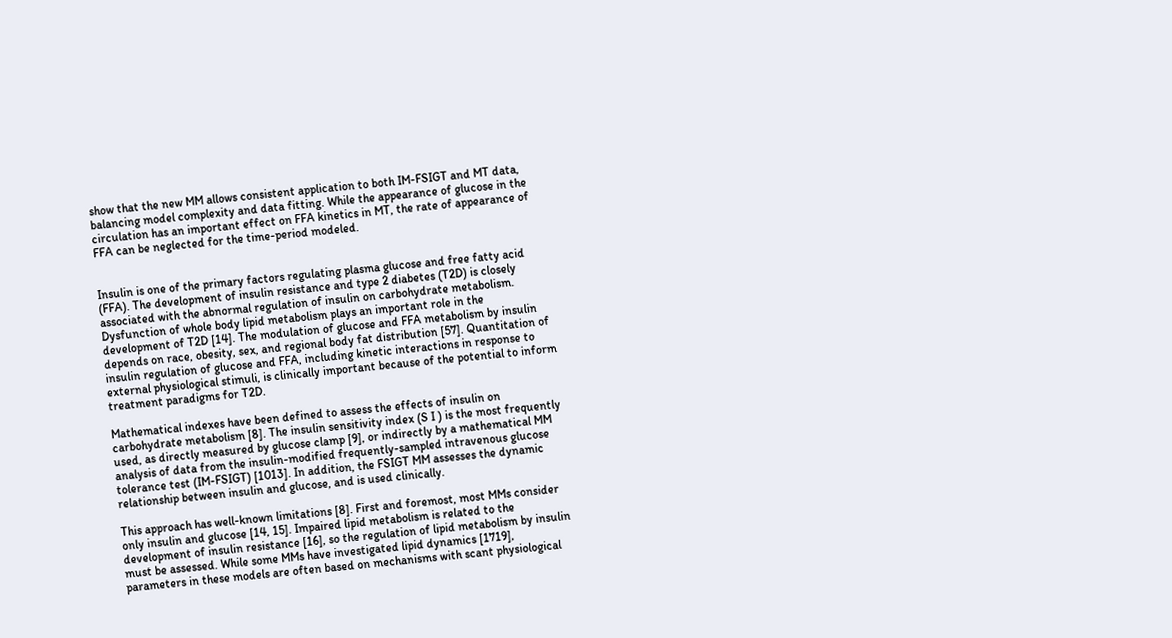show that the new MM allows consistent application to both IM-FSIGT and MT data, balancing model complexity and data fitting. While the appearance of glucose in the circulation has an important effect on FFA kinetics in MT, the rate of appearance of FFA can be neglected for the time-period modeled.


Insulin is one of the primary factors regulating plasma glucose and free fatty acid (FFA). The development of insulin resistance and type 2 diabetes (T2D) is closely associated with the abnormal regulation of insulin on carbohydrate metabolism. Dysfunction of whole body lipid metabolism plays an important role in the development of T2D [14]. The modulation of glucose and FFA metabolism by insulin depends on race, obesity, sex, and regional body fat distribution [57]. Quantitation of insulin regulation of glucose and FFA, including kinetic interactions in response to external physiological stimuli, is clinically important because of the potential to inform treatment paradigms for T2D.

Mathematical indexes have been defined to assess the effects of insulin on carbohydrate metabolism [8]. The insulin sensitivity index (S I ) is the most frequently used, as directly measured by glucose clamp [9], or indirectly by a mathematical MM analysis of data from the insulin-modified frequently-sampled intravenous glucose tolerance test (IM-FSIGT) [1013]. In addition, the FSIGT MM assesses the dynamic relationship between insulin and glucose, and is used clinically.

This approach has well-known limitations [8]. First and foremost, most MMs consider only insulin and glucose [14, 15]. Impaired lipid metabolism is related to the development of insulin resistance [16], so the regulation of lipid metabolism by insulin must be assessed. While some MMs have investigated lipid dynamics [1719], parameters in these models are often based on mechanisms with scant physiological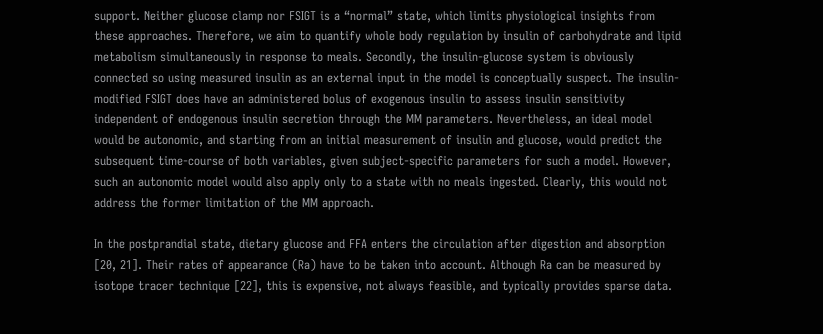support. Neither glucose clamp nor FSIGT is a “normal” state, which limits physiological insights from these approaches. Therefore, we aim to quantify whole body regulation by insulin of carbohydrate and lipid metabolism simultaneously in response to meals. Secondly, the insulin-glucose system is obviously connected so using measured insulin as an external input in the model is conceptually suspect. The insulin-modified FSIGT does have an administered bolus of exogenous insulin to assess insulin sensitivity independent of endogenous insulin secretion through the MM parameters. Nevertheless, an ideal model would be autonomic, and starting from an initial measurement of insulin and glucose, would predict the subsequent time-course of both variables, given subject-specific parameters for such a model. However, such an autonomic model would also apply only to a state with no meals ingested. Clearly, this would not address the former limitation of the MM approach.

In the postprandial state, dietary glucose and FFA enters the circulation after digestion and absorption [20, 21]. Their rates of appearance (Ra) have to be taken into account. Although Ra can be measured by isotope tracer technique [22], this is expensive, not always feasible, and typically provides sparse data.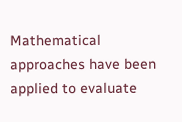Mathematical approaches have been applied to evaluate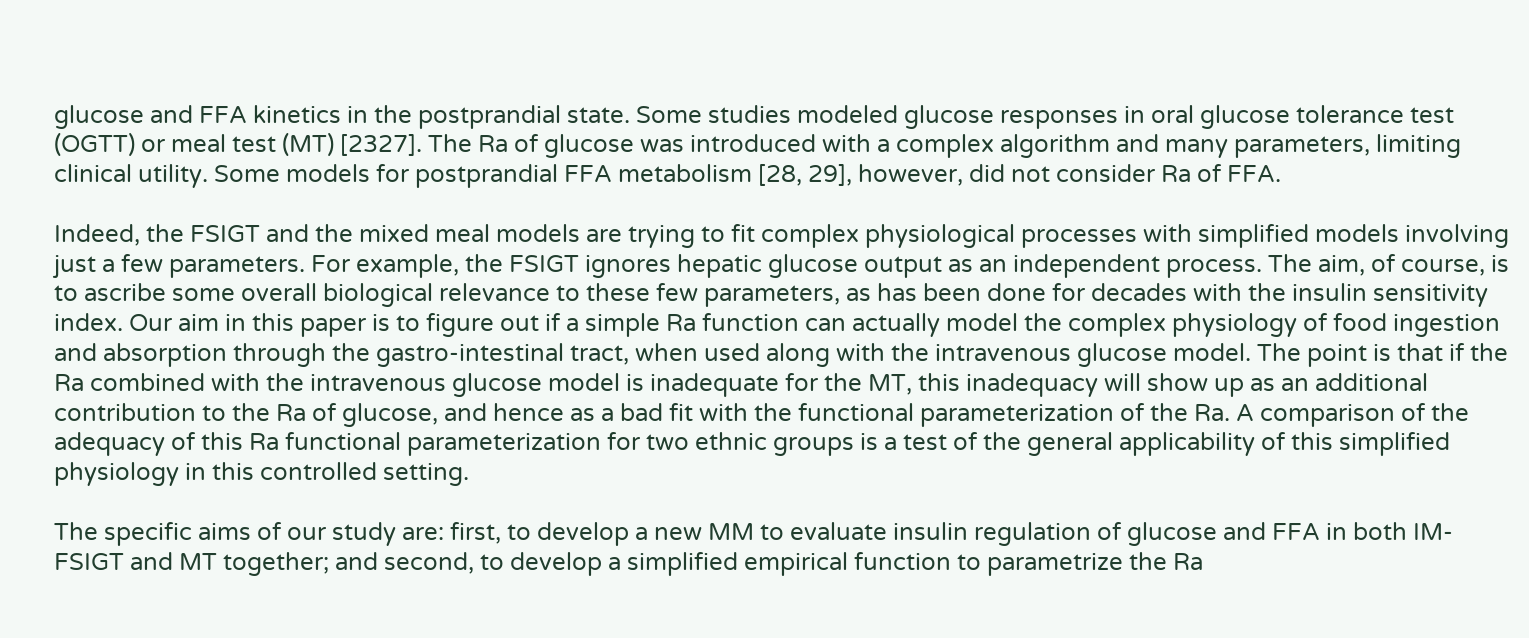glucose and FFA kinetics in the postprandial state. Some studies modeled glucose responses in oral glucose tolerance test (OGTT) or meal test (MT) [2327]. The Ra of glucose was introduced with a complex algorithm and many parameters, limiting clinical utility. Some models for postprandial FFA metabolism [28, 29], however, did not consider Ra of FFA.

Indeed, the FSIGT and the mixed meal models are trying to fit complex physiological processes with simplified models involving just a few parameters. For example, the FSIGT ignores hepatic glucose output as an independent process. The aim, of course, is to ascribe some overall biological relevance to these few parameters, as has been done for decades with the insulin sensitivity index. Our aim in this paper is to figure out if a simple Ra function can actually model the complex physiology of food ingestion and absorption through the gastro-intestinal tract, when used along with the intravenous glucose model. The point is that if the Ra combined with the intravenous glucose model is inadequate for the MT, this inadequacy will show up as an additional contribution to the Ra of glucose, and hence as a bad fit with the functional parameterization of the Ra. A comparison of the adequacy of this Ra functional parameterization for two ethnic groups is a test of the general applicability of this simplified physiology in this controlled setting.

The specific aims of our study are: first, to develop a new MM to evaluate insulin regulation of glucose and FFA in both IM-FSIGT and MT together; and second, to develop a simplified empirical function to parametrize the Ra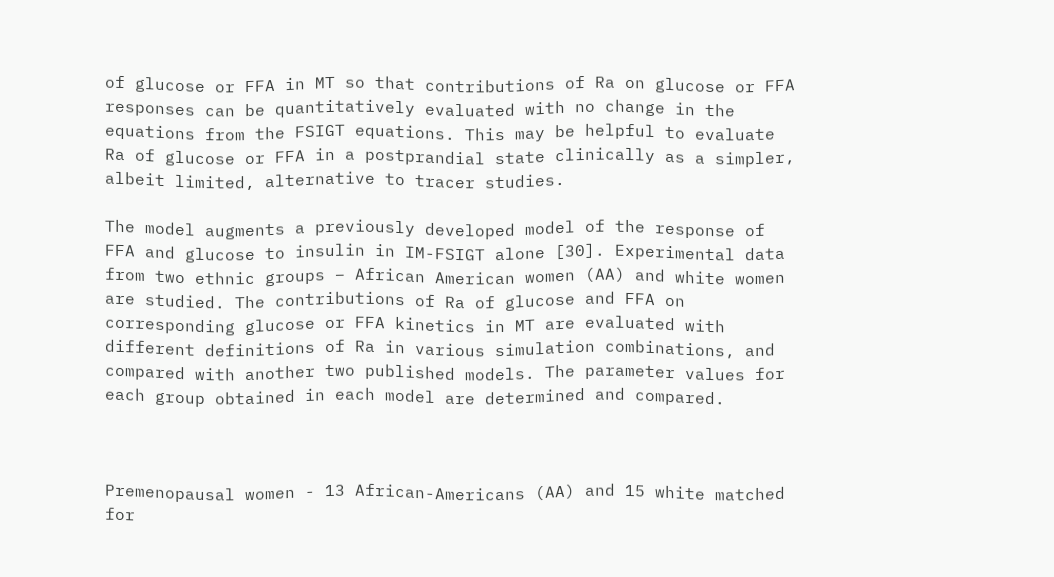of glucose or FFA in MT so that contributions of Ra on glucose or FFA responses can be quantitatively evaluated with no change in the equations from the FSIGT equations. This may be helpful to evaluate Ra of glucose or FFA in a postprandial state clinically as a simpler, albeit limited, alternative to tracer studies.

The model augments a previously developed model of the response of FFA and glucose to insulin in IM-FSIGT alone [30]. Experimental data from two ethnic groups – African American women (AA) and white women are studied. The contributions of Ra of glucose and FFA on corresponding glucose or FFA kinetics in MT are evaluated with different definitions of Ra in various simulation combinations, and compared with another two published models. The parameter values for each group obtained in each model are determined and compared.



Premenopausal women - 13 African-Americans (AA) and 15 white matched for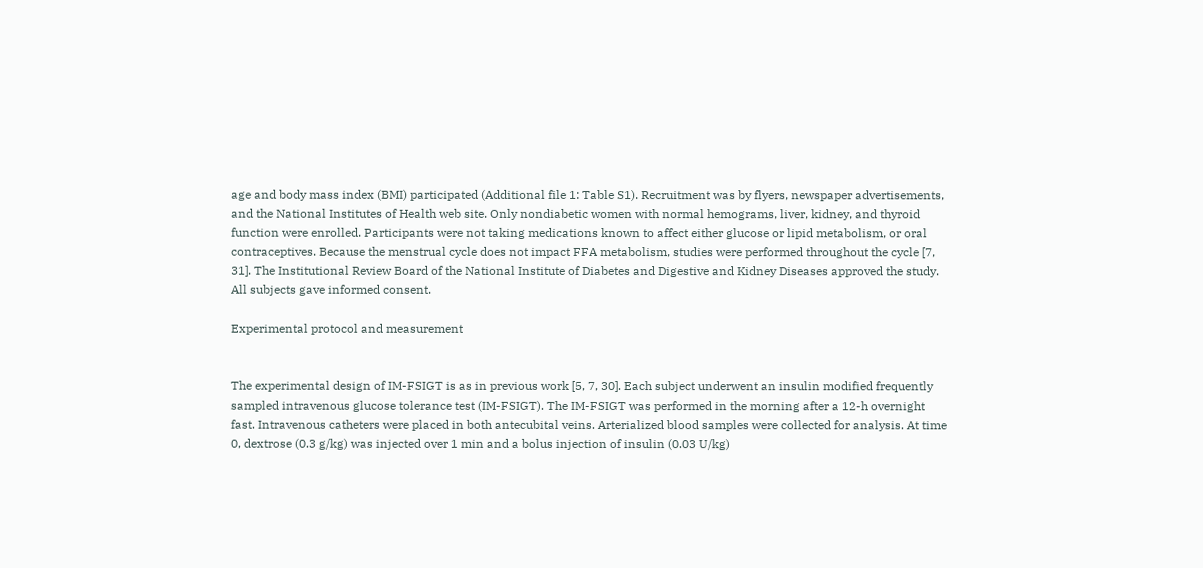age and body mass index (BMI) participated (Additional file 1: Table S1). Recruitment was by flyers, newspaper advertisements, and the National Institutes of Health web site. Only nondiabetic women with normal hemograms, liver, kidney, and thyroid function were enrolled. Participants were not taking medications known to affect either glucose or lipid metabolism, or oral contraceptives. Because the menstrual cycle does not impact FFA metabolism, studies were performed throughout the cycle [7, 31]. The Institutional Review Board of the National Institute of Diabetes and Digestive and Kidney Diseases approved the study. All subjects gave informed consent.

Experimental protocol and measurement


The experimental design of IM-FSIGT is as in previous work [5, 7, 30]. Each subject underwent an insulin modified frequently sampled intravenous glucose tolerance test (IM-FSIGT). The IM-FSIGT was performed in the morning after a 12-h overnight fast. Intravenous catheters were placed in both antecubital veins. Arterialized blood samples were collected for analysis. At time 0, dextrose (0.3 g/kg) was injected over 1 min and a bolus injection of insulin (0.03 U/kg)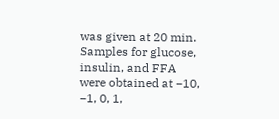was given at 20 min. Samples for glucose, insulin, and FFA were obtained at −10, −1, 0, 1,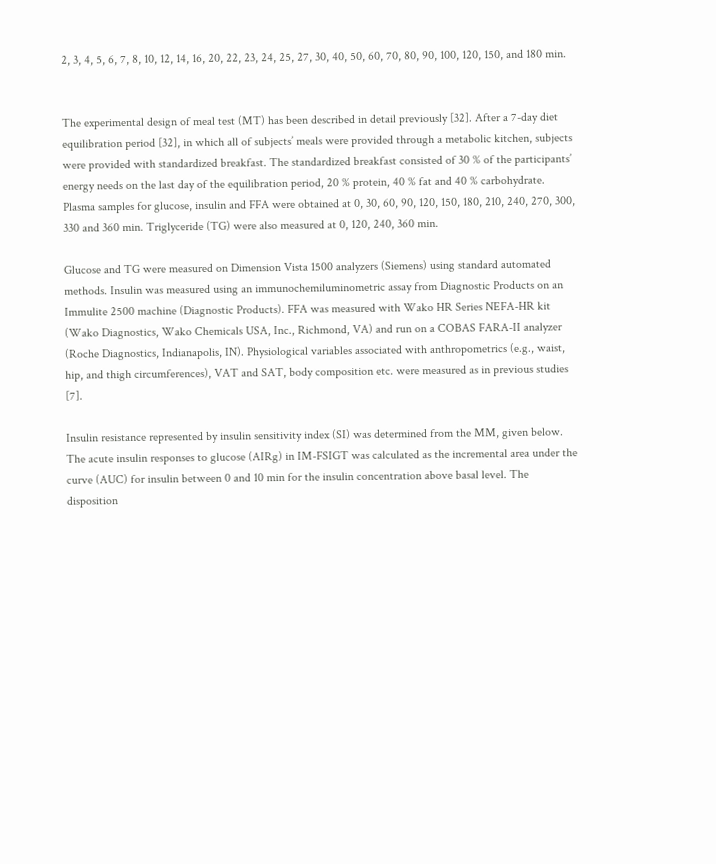2, 3, 4, 5, 6, 7, 8, 10, 12, 14, 16, 20, 22, 23, 24, 25, 27, 30, 40, 50, 60, 70, 80, 90, 100, 120, 150, and 180 min.


The experimental design of meal test (MT) has been described in detail previously [32]. After a 7-day diet equilibration period [32], in which all of subjects’ meals were provided through a metabolic kitchen, subjects were provided with standardized breakfast. The standardized breakfast consisted of 30 % of the participants’ energy needs on the last day of the equilibration period, 20 % protein, 40 % fat and 40 % carbohydrate. Plasma samples for glucose, insulin and FFA were obtained at 0, 30, 60, 90, 120, 150, 180, 210, 240, 270, 300, 330 and 360 min. Triglyceride (TG) were also measured at 0, 120, 240, 360 min.

Glucose and TG were measured on Dimension Vista 1500 analyzers (Siemens) using standard automated methods. Insulin was measured using an immunochemiluminometric assay from Diagnostic Products on an Immulite 2500 machine (Diagnostic Products). FFA was measured with Wako HR Series NEFA-HR kit (Wako Diagnostics, Wako Chemicals USA, Inc., Richmond, VA) and run on a COBAS FARA-II analyzer (Roche Diagnostics, Indianapolis, IN). Physiological variables associated with anthropometrics (e.g., waist, hip, and thigh circumferences), VAT and SAT, body composition etc. were measured as in previous studies [7].

Insulin resistance represented by insulin sensitivity index (SI) was determined from the MM, given below. The acute insulin responses to glucose (AIRg) in IM-FSIGT was calculated as the incremental area under the curve (AUC) for insulin between 0 and 10 min for the insulin concentration above basal level. The disposition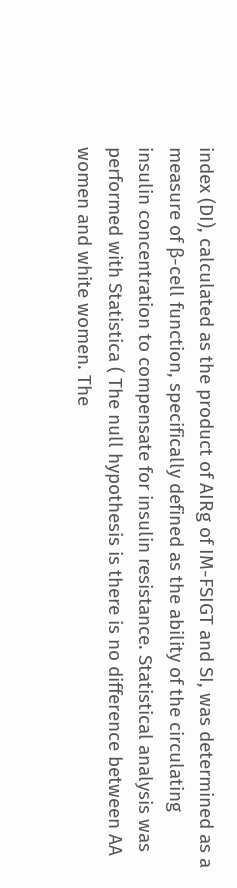index (DI), calculated as the product of AIRg of IM-FSIGT and SI, was determined as a measure of β-cell function, specifically defined as the ability of the circulating insulin concentration to compensate for insulin resistance. Statistical analysis was performed with Statistica ( The null hypothesis is there is no difference between AA women and white women. The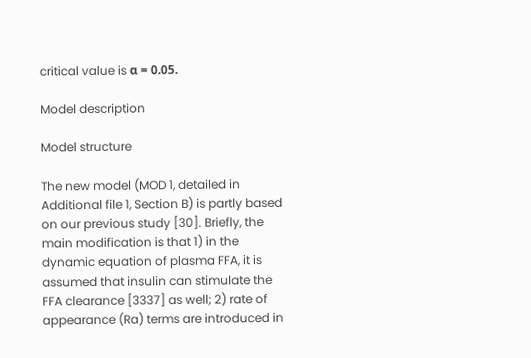critical value is α = 0.05.

Model description

Model structure

The new model (MOD 1, detailed in Additional file 1, Section B) is partly based on our previous study [30]. Briefly, the main modification is that 1) in the dynamic equation of plasma FFA, it is assumed that insulin can stimulate the FFA clearance [3337] as well; 2) rate of appearance (Ra) terms are introduced in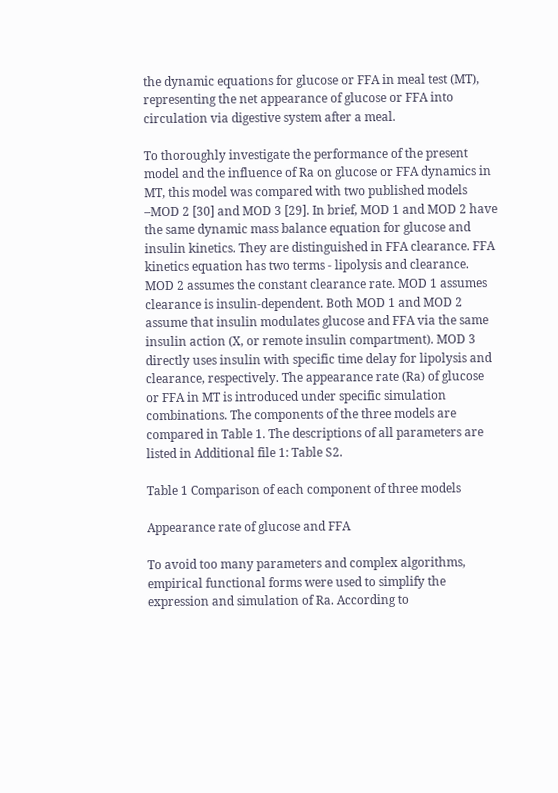the dynamic equations for glucose or FFA in meal test (MT), representing the net appearance of glucose or FFA into circulation via digestive system after a meal.

To thoroughly investigate the performance of the present model and the influence of Ra on glucose or FFA dynamics in MT, this model was compared with two published models –MOD 2 [30] and MOD 3 [29]. In brief, MOD 1 and MOD 2 have the same dynamic mass balance equation for glucose and insulin kinetics. They are distinguished in FFA clearance. FFA kinetics equation has two terms - lipolysis and clearance. MOD 2 assumes the constant clearance rate. MOD 1 assumes clearance is insulin-dependent. Both MOD 1 and MOD 2 assume that insulin modulates glucose and FFA via the same insulin action (X, or remote insulin compartment). MOD 3 directly uses insulin with specific time delay for lipolysis and clearance, respectively. The appearance rate (Ra) of glucose or FFA in MT is introduced under specific simulation combinations. The components of the three models are compared in Table 1. The descriptions of all parameters are listed in Additional file 1: Table S2.

Table 1 Comparison of each component of three models

Appearance rate of glucose and FFA

To avoid too many parameters and complex algorithms, empirical functional forms were used to simplify the expression and simulation of Ra. According to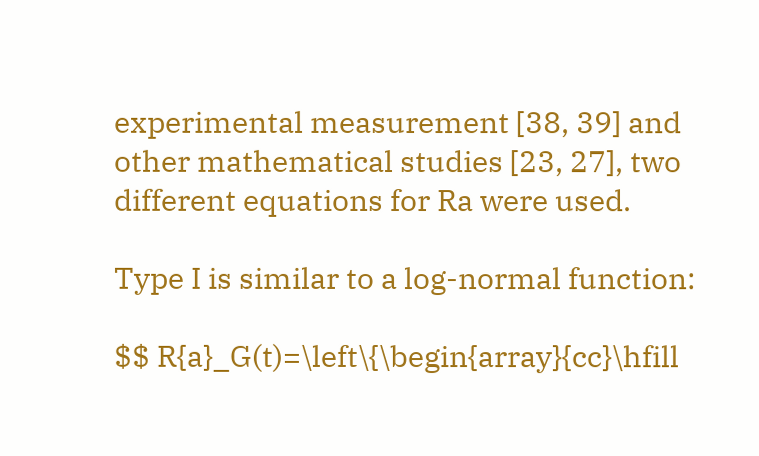experimental measurement [38, 39] and other mathematical studies [23, 27], two different equations for Ra were used.

Type I is similar to a log-normal function:

$$ R{a}_G(t)=\left\{\begin{array}{cc}\hfill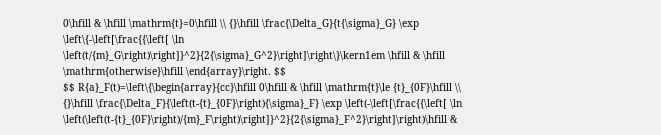0\hfill & \hfill \mathrm{t}=0\hfill \\ {}\hfill \frac{\Delta_G}{t{\sigma}_G} \exp \left\{-\left[\frac{{\left[ \ln \left(t/{m}_G\right)\right]}^2}{2{\sigma}_G^2}\right]\right\}\kern1em \hfill & \hfill \mathrm{otherwise}\hfill \end{array}\right. $$
$$ R{a}_F(t)=\left\{\begin{array}{cc}\hfill 0\hfill & \hfill \mathrm{t}\le {t}_{0F}\hfill \\ {}\hfill \frac{\Delta_F}{\left(t-{t}_{0F}\right){\sigma}_F} \exp \left(-\left[\frac{{\left[ \ln \left(\left(t-{t}_{0F}\right)/{m}_F\right)\right]}^2}{2{\sigma}_F^2}\right]\right)\hfill &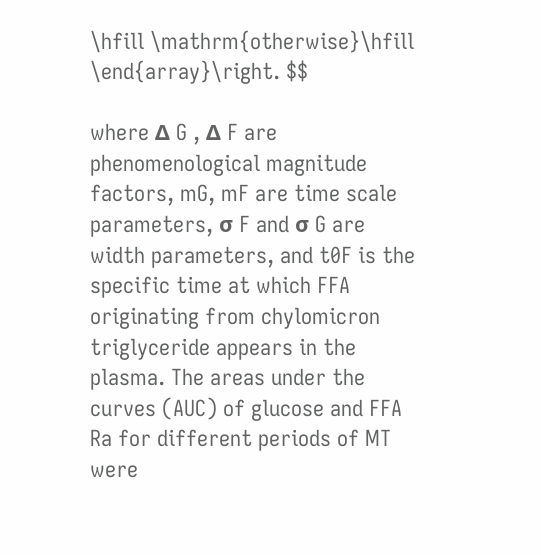\hfill \mathrm{otherwise}\hfill \end{array}\right. $$

where Δ G , Δ F are phenomenological magnitude factors, mG, mF are time scale parameters, σ F and σ G are width parameters, and t0F is the specific time at which FFA originating from chylomicron triglyceride appears in the plasma. The areas under the curves (AUC) of glucose and FFA Ra for different periods of MT were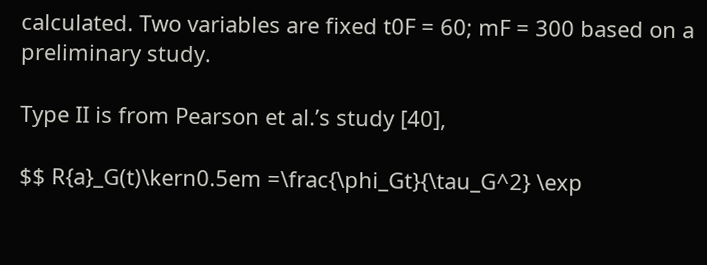calculated. Two variables are fixed t0F = 60; mF = 300 based on a preliminary study.

Type II is from Pearson et al.’s study [40],

$$ R{a}_G(t)\kern0.5em =\frac{\phi_Gt}{\tau_G^2} \exp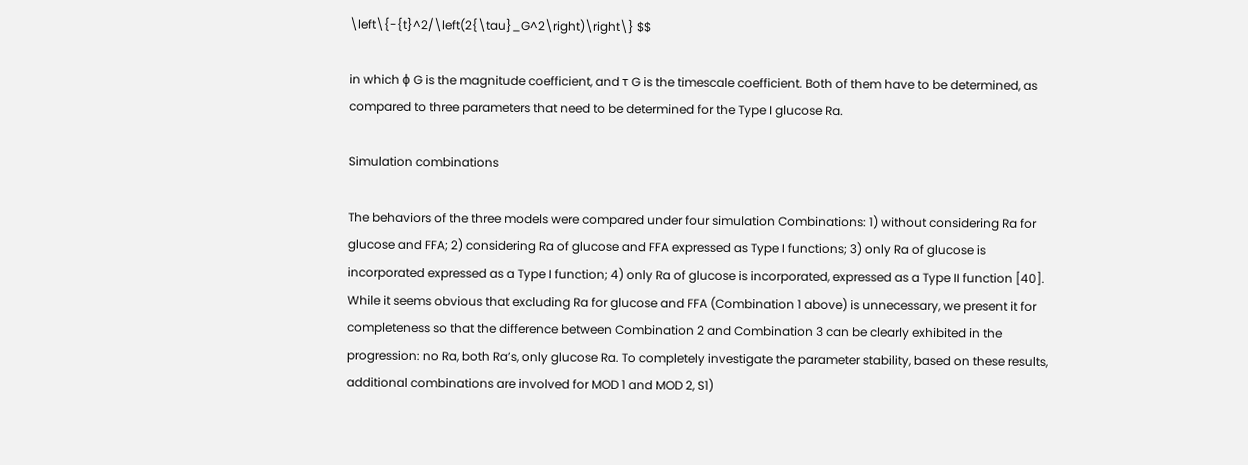\left\{-{t}^2/\left(2{\tau}_G^2\right)\right\} $$

in which ϕ G is the magnitude coefficient, and τ G is the timescale coefficient. Both of them have to be determined, as compared to three parameters that need to be determined for the Type I glucose Ra.

Simulation combinations

The behaviors of the three models were compared under four simulation Combinations: 1) without considering Ra for glucose and FFA; 2) considering Ra of glucose and FFA expressed as Type I functions; 3) only Ra of glucose is incorporated expressed as a Type I function; 4) only Ra of glucose is incorporated, expressed as a Type II function [40]. While it seems obvious that excluding Ra for glucose and FFA (Combination 1 above) is unnecessary, we present it for completeness so that the difference between Combination 2 and Combination 3 can be clearly exhibited in the progression: no Ra, both Ra’s, only glucose Ra. To completely investigate the parameter stability, based on these results, additional combinations are involved for MOD 1 and MOD 2, S1)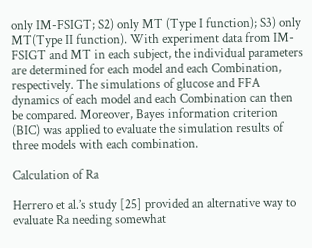only IM-FSIGT; S2) only MT (Type I function); S3) only MT(Type II function). With experiment data from IM-FSIGT and MT in each subject, the individual parameters are determined for each model and each Combination, respectively. The simulations of glucose and FFA dynamics of each model and each Combination can then be compared. Moreover, Bayes information criterion (BIC) was applied to evaluate the simulation results of three models with each combination.

Calculation of Ra

Herrero et al.’s study [25] provided an alternative way to evaluate Ra needing somewhat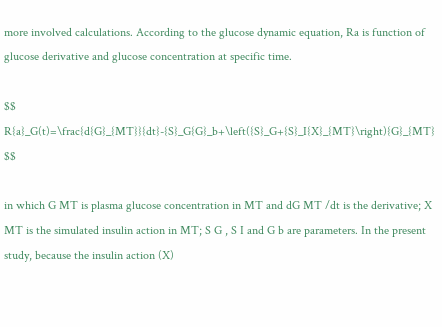more involved calculations. According to the glucose dynamic equation, Ra is function of glucose derivative and glucose concentration at specific time.

$$ R{a}_G(t)=\frac{d{G}_{MT}}{dt}-{S}_G{G}_b+\left({S}_G+{S}_I{X}_{MT}\right){G}_{MT} $$

in which G MT is plasma glucose concentration in MT and dG MT /dt is the derivative; X MT is the simulated insulin action in MT; S G , S I and G b are parameters. In the present study, because the insulin action (X)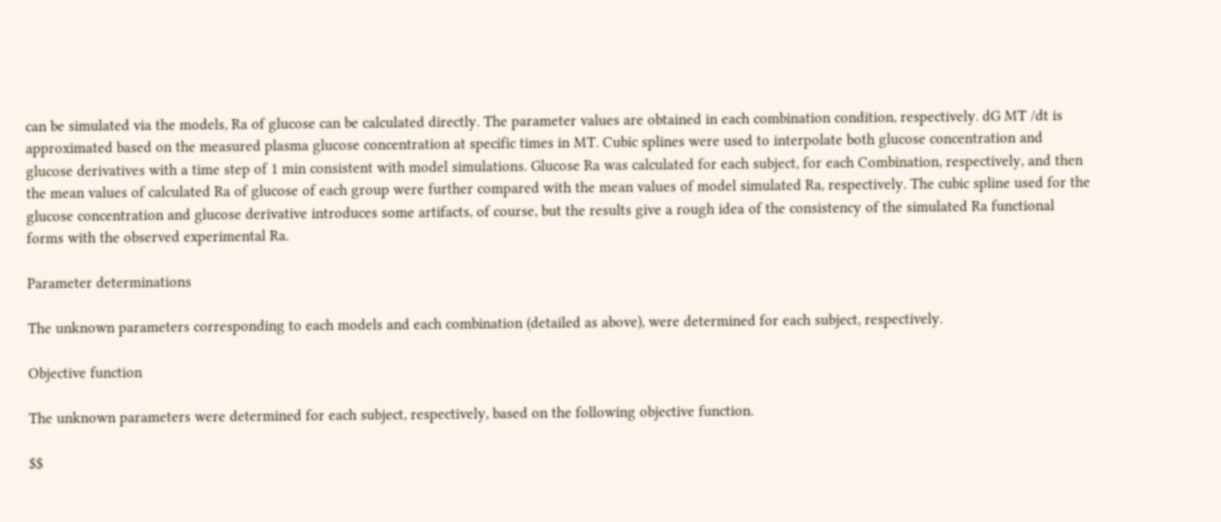can be simulated via the models, Ra of glucose can be calculated directly. The parameter values are obtained in each combination condition, respectively. dG MT /dt is approximated based on the measured plasma glucose concentration at specific times in MT. Cubic splines were used to interpolate both glucose concentration and glucose derivatives with a time step of 1 min consistent with model simulations. Glucose Ra was calculated for each subject, for each Combination, respectively, and then the mean values of calculated Ra of glucose of each group were further compared with the mean values of model simulated Ra, respectively. The cubic spline used for the glucose concentration and glucose derivative introduces some artifacts, of course, but the results give a rough idea of the consistency of the simulated Ra functional forms with the observed experimental Ra.

Parameter determinations

The unknown parameters corresponding to each models and each combination (detailed as above), were determined for each subject, respectively.

Objective function

The unknown parameters were determined for each subject, respectively, based on the following objective function.

$$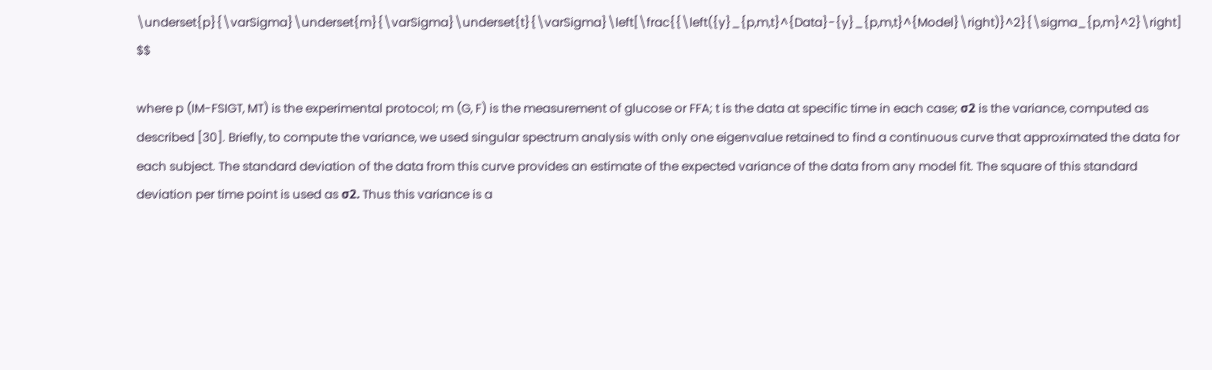\underset{p}{\varSigma}\underset{m}{\varSigma}\underset{t}{\varSigma}\left[\frac{{\left({y}_{p,m,t}^{Data}-{y}_{p,m,t}^{Model}\right)}^2}{\sigma_{p,m}^2}\right] $$

where p (IM-FSIGT, MT) is the experimental protocol; m (G, F) is the measurement of glucose or FFA; t is the data at specific time in each case; σ2 is the variance, computed as described [30]. Briefly, to compute the variance, we used singular spectrum analysis with only one eigenvalue retained to find a continuous curve that approximated the data for each subject. The standard deviation of the data from this curve provides an estimate of the expected variance of the data from any model fit. The square of this standard deviation per time point is used as σ2. Thus this variance is a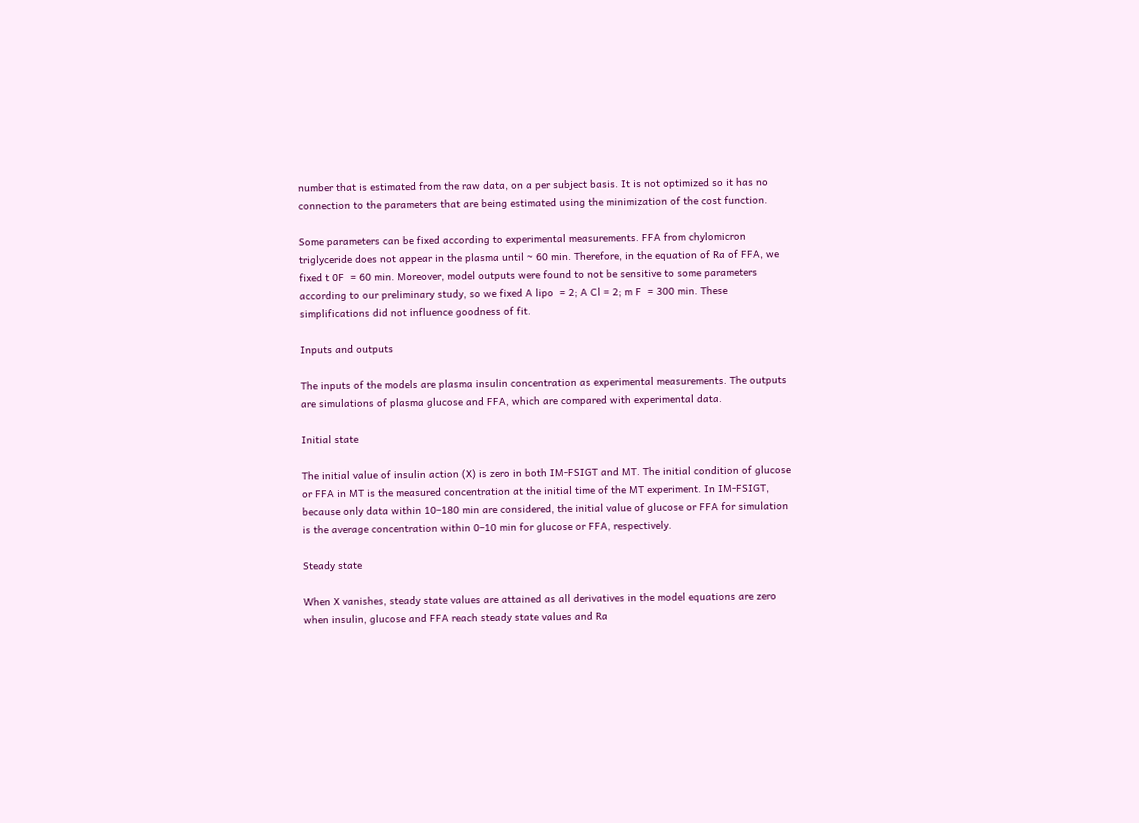number that is estimated from the raw data, on a per subject basis. It is not optimized so it has no connection to the parameters that are being estimated using the minimization of the cost function.

Some parameters can be fixed according to experimental measurements. FFA from chylomicron triglyceride does not appear in the plasma until ~ 60 min. Therefore, in the equation of Ra of FFA, we fixed t 0F  = 60 min. Moreover, model outputs were found to not be sensitive to some parameters according to our preliminary study, so we fixed A lipo  = 2; A Cl = 2; m F  = 300 min. These simplifications did not influence goodness of fit.

Inputs and outputs

The inputs of the models are plasma insulin concentration as experimental measurements. The outputs are simulations of plasma glucose and FFA, which are compared with experimental data.

Initial state

The initial value of insulin action (X) is zero in both IM-FSIGT and MT. The initial condition of glucose or FFA in MT is the measured concentration at the initial time of the MT experiment. In IM-FSIGT, because only data within 10–180 min are considered, the initial value of glucose or FFA for simulation is the average concentration within 0–10 min for glucose or FFA, respectively.

Steady state

When X vanishes, steady state values are attained as all derivatives in the model equations are zero when insulin, glucose and FFA reach steady state values and Ra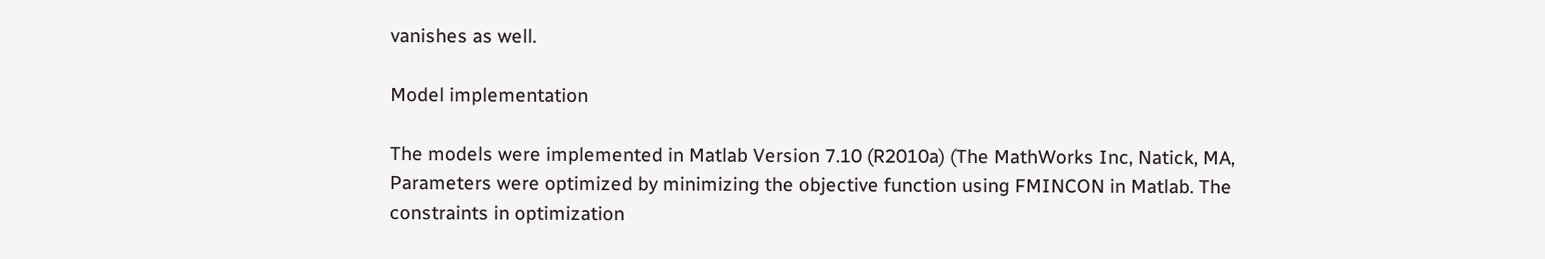vanishes as well.

Model implementation

The models were implemented in Matlab Version 7.10 (R2010a) (The MathWorks Inc, Natick, MA, Parameters were optimized by minimizing the objective function using FMINCON in Matlab. The constraints in optimization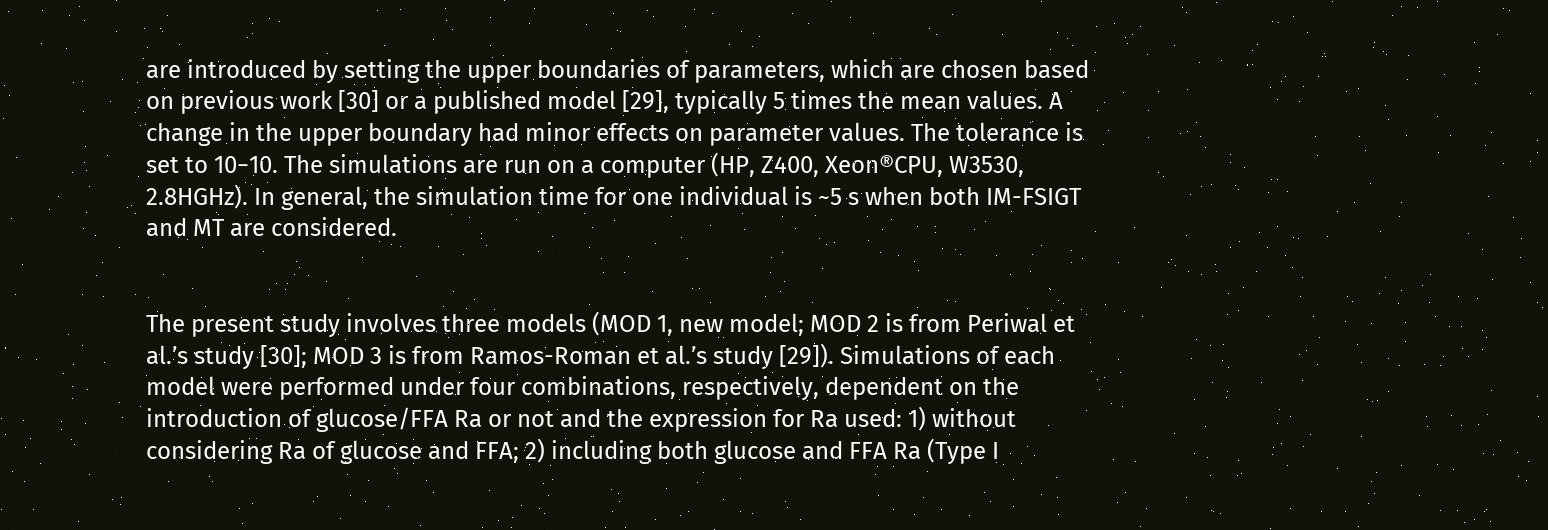are introduced by setting the upper boundaries of parameters, which are chosen based on previous work [30] or a published model [29], typically 5 times the mean values. A change in the upper boundary had minor effects on parameter values. The tolerance is set to 10−10. The simulations are run on a computer (HP, Z400, Xeon®CPU, W3530, 2.8HGHz). In general, the simulation time for one individual is ~5 s when both IM-FSIGT and MT are considered.


The present study involves three models (MOD 1, new model; MOD 2 is from Periwal et al.’s study [30]; MOD 3 is from Ramos-Roman et al.’s study [29]). Simulations of each model were performed under four combinations, respectively, dependent on the introduction of glucose/FFA Ra or not and the expression for Ra used: 1) without considering Ra of glucose and FFA; 2) including both glucose and FFA Ra (Type I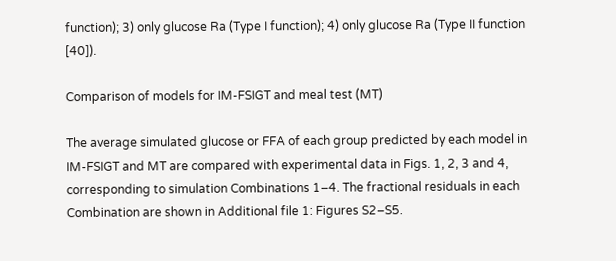function); 3) only glucose Ra (Type I function); 4) only glucose Ra (Type II function [40]).

Comparison of models for IM-FSIGT and meal test (MT)

The average simulated glucose or FFA of each group predicted by each model in IM-FSIGT and MT are compared with experimental data in Figs. 1, 2, 3 and 4, corresponding to simulation Combinations 1–4. The fractional residuals in each Combination are shown in Additional file 1: Figures S2–S5.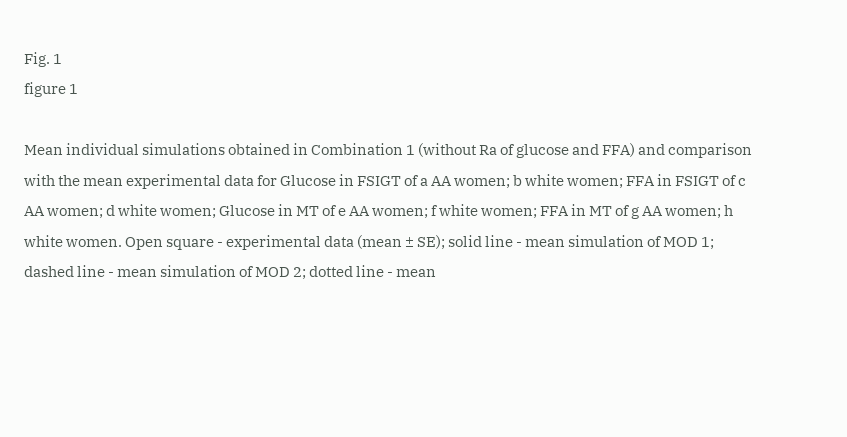Fig. 1
figure 1

Mean individual simulations obtained in Combination 1 (without Ra of glucose and FFA) and comparison with the mean experimental data for Glucose in FSIGT of a AA women; b white women; FFA in FSIGT of c AA women; d white women; Glucose in MT of e AA women; f white women; FFA in MT of g AA women; h white women. Open square - experimental data (mean ± SE); solid line - mean simulation of MOD 1; dashed line - mean simulation of MOD 2; dotted line - mean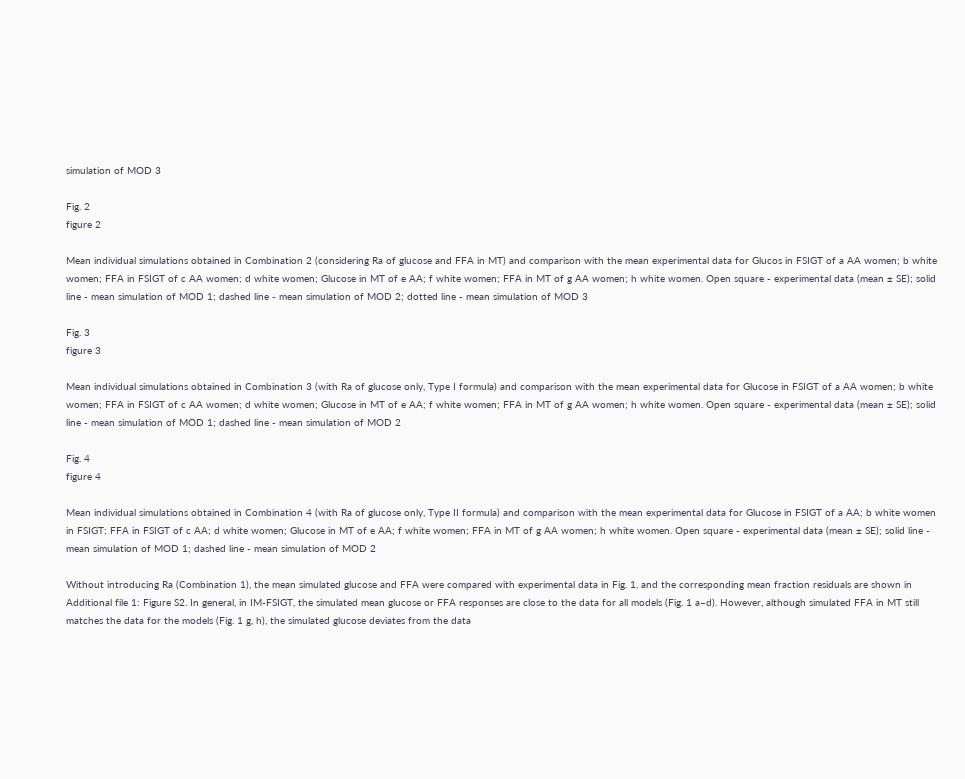simulation of MOD 3

Fig. 2
figure 2

Mean individual simulations obtained in Combination 2 (considering Ra of glucose and FFA in MT) and comparison with the mean experimental data for Glucos in FSIGT of a AA women; b white women; FFA in FSIGT of c AA women; d white women; Glucose in MT of e AA; f white women; FFA in MT of g AA women; h white women. Open square - experimental data (mean ± SE); solid line - mean simulation of MOD 1; dashed line - mean simulation of MOD 2; dotted line - mean simulation of MOD 3

Fig. 3
figure 3

Mean individual simulations obtained in Combination 3 (with Ra of glucose only, Type I formula) and comparison with the mean experimental data for Glucose in FSIGT of a AA women; b white women; FFA in FSIGT of c AA women; d white women; Glucose in MT of e AA; f white women; FFA in MT of g AA women; h white women. Open square - experimental data (mean ± SE); solid line - mean simulation of MOD 1; dashed line - mean simulation of MOD 2

Fig. 4
figure 4

Mean individual simulations obtained in Combination 4 (with Ra of glucose only, Type II formula) and comparison with the mean experimental data for Glucose in FSIGT of a AA; b white women in FSIGT; FFA in FSIGT of c AA; d white women; Glucose in MT of e AA; f white women; FFA in MT of g AA women; h white women. Open square - experimental data (mean ± SE); solid line - mean simulation of MOD 1; dashed line - mean simulation of MOD 2

Without introducing Ra (Combination 1), the mean simulated glucose and FFA were compared with experimental data in Fig. 1, and the corresponding mean fraction residuals are shown in Additional file 1: Figure S2. In general, in IM-FSIGT, the simulated mean glucose or FFA responses are close to the data for all models (Fig. 1 a–d). However, although simulated FFA in MT still matches the data for the models (Fig. 1 g, h), the simulated glucose deviates from the data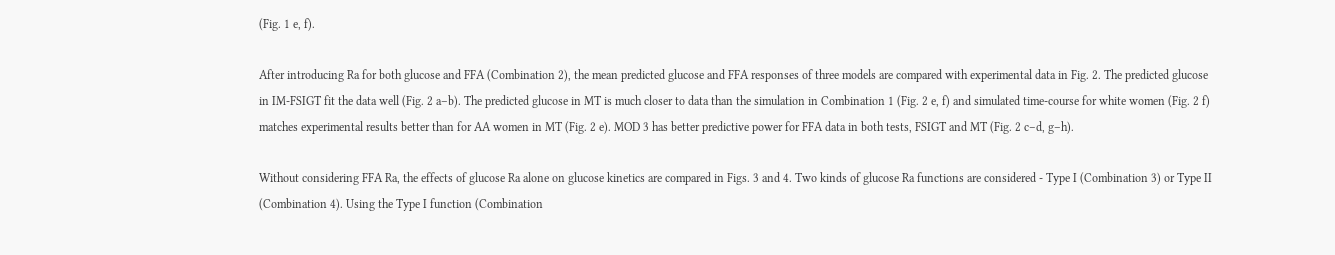(Fig. 1 e, f).

After introducing Ra for both glucose and FFA (Combination 2), the mean predicted glucose and FFA responses of three models are compared with experimental data in Fig. 2. The predicted glucose in IM-FSIGT fit the data well (Fig. 2 a–b). The predicted glucose in MT is much closer to data than the simulation in Combination 1 (Fig. 2 e, f) and simulated time-course for white women (Fig. 2 f) matches experimental results better than for AA women in MT (Fig. 2 e). MOD 3 has better predictive power for FFA data in both tests, FSIGT and MT (Fig. 2 c–d, g–h).

Without considering FFA Ra, the effects of glucose Ra alone on glucose kinetics are compared in Figs. 3 and 4. Two kinds of glucose Ra functions are considered - Type I (Combination 3) or Type II (Combination 4). Using the Type I function (Combination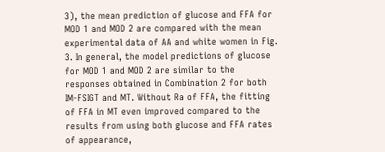3), the mean prediction of glucose and FFA for MOD 1 and MOD 2 are compared with the mean experimental data of AA and white women in Fig. 3. In general, the model predictions of glucose for MOD 1 and MOD 2 are similar to the responses obtained in Combination 2 for both IM-FSIGT and MT. Without Ra of FFA, the fitting of FFA in MT even improved compared to the results from using both glucose and FFA rates of appearance,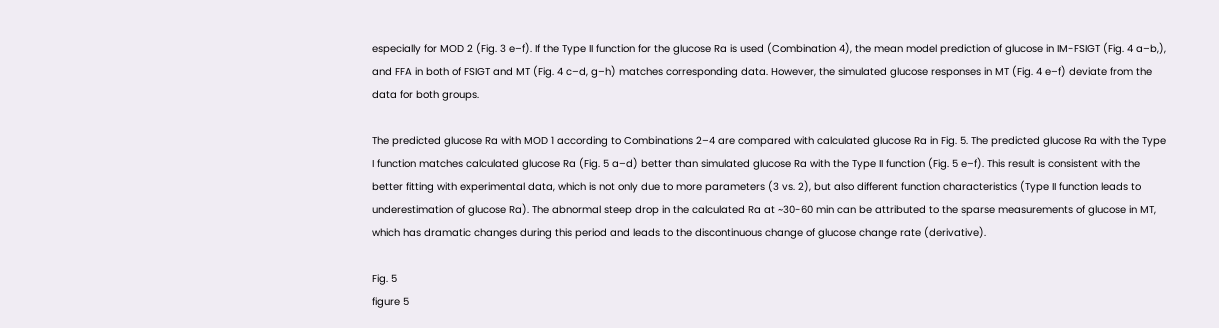especially for MOD 2 (Fig. 3 e–f). If the Type II function for the glucose Ra is used (Combination 4), the mean model prediction of glucose in IM-FSIGT (Fig. 4 a–b,), and FFA in both of FSIGT and MT (Fig. 4 c–d, g–h) matches corresponding data. However, the simulated glucose responses in MT (Fig. 4 e–f) deviate from the data for both groups.

The predicted glucose Ra with MOD 1 according to Combinations 2–4 are compared with calculated glucose Ra in Fig. 5. The predicted glucose Ra with the Type I function matches calculated glucose Ra (Fig. 5 a–d) better than simulated glucose Ra with the Type II function (Fig. 5 e–f). This result is consistent with the better fitting with experimental data, which is not only due to more parameters (3 vs. 2), but also different function characteristics (Type II function leads to underestimation of glucose Ra). The abnormal steep drop in the calculated Ra at ~30-60 min can be attributed to the sparse measurements of glucose in MT, which has dramatic changes during this period and leads to the discontinuous change of glucose change rate (derivative).

Fig. 5
figure 5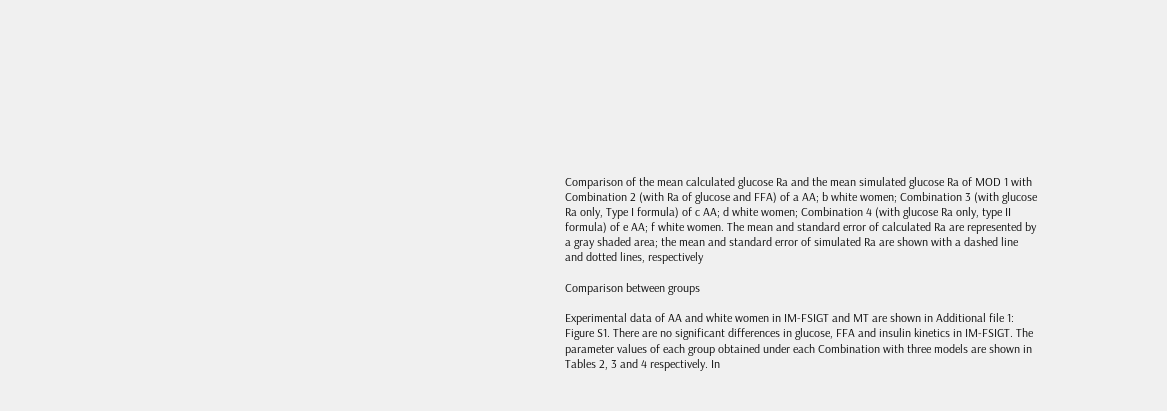Comparison of the mean calculated glucose Ra and the mean simulated glucose Ra of MOD 1 with Combination 2 (with Ra of glucose and FFA) of a AA; b white women; Combination 3 (with glucose Ra only, Type I formula) of c AA; d white women; Combination 4 (with glucose Ra only, type II formula) of e AA; f white women. The mean and standard error of calculated Ra are represented by a gray shaded area; the mean and standard error of simulated Ra are shown with a dashed line and dotted lines, respectively

Comparison between groups

Experimental data of AA and white women in IM-FSIGT and MT are shown in Additional file 1: Figure S1. There are no significant differences in glucose, FFA and insulin kinetics in IM-FSIGT. The parameter values of each group obtained under each Combination with three models are shown in Tables 2, 3 and 4 respectively. In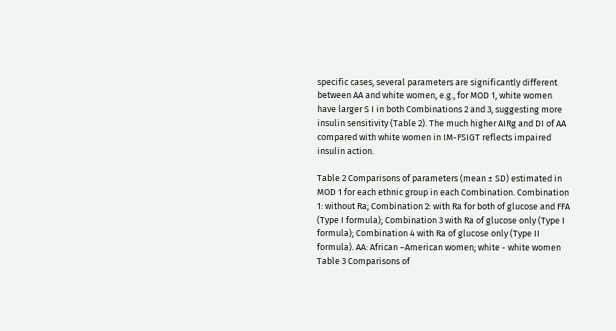specific cases, several parameters are significantly different between AA and white women, e.g., for MOD 1, white women have larger S I in both Combinations 2 and 3, suggesting more insulin sensitivity (Table 2). The much higher AIRg and DI of AA compared with white women in IM-FSIGT reflects impaired insulin action.

Table 2 Comparisons of parameters (mean ± SD) estimated in MOD 1 for each ethnic group in each Combination. Combination 1: without Ra; Combination 2: with Ra for both of glucose and FFA (Type I formula); Combination 3 with Ra of glucose only (Type I formula); Combination 4 with Ra of glucose only (Type II formula). AA: African –American women; white - white women
Table 3 Comparisons of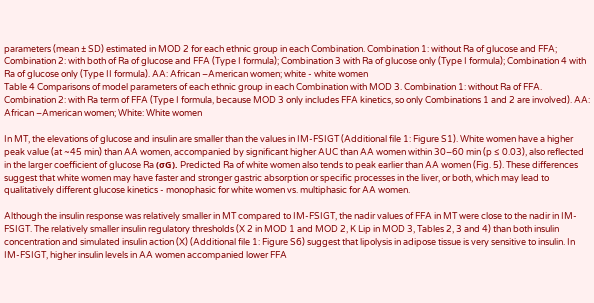parameters (mean ± SD) estimated in MOD 2 for each ethnic group in each Combination. Combination 1: without Ra of glucose and FFA; Combination 2: with both of Ra of glucose and FFA (Type I formula); Combination 3 with Ra of glucose only (Type I formula); Combination 4 with Ra of glucose only (Type II formula). AA: African –American women; white - white women
Table 4 Comparisons of model parameters of each ethnic group in each Combination with MOD 3. Combination 1: without Ra of FFA. Combination 2: with Ra term of FFA (Type I formula, because MOD 3 only includes FFA kinetics, so only Combinations 1 and 2 are involved). AA: African –American women; White: White women

In MT, the elevations of glucose and insulin are smaller than the values in IM-FSIGT (Additional file 1: Figure S1). White women have a higher peak value (at ~45 min) than AA women, accompanied by significant higher AUC than AA women within 30–60 min (p ≤ 0.03), also reflected in the larger coefficient of glucose Ra (σG). Predicted Ra of white women also tends to peak earlier than AA women (Fig. 5). These differences suggest that white women may have faster and stronger gastric absorption or specific processes in the liver, or both, which may lead to qualitatively different glucose kinetics - monophasic for white women vs. multiphasic for AA women.

Although the insulin response was relatively smaller in MT compared to IM-FSIGT, the nadir values of FFA in MT were close to the nadir in IM-FSIGT. The relatively smaller insulin regulatory thresholds (X 2 in MOD 1 and MOD 2, K Lip in MOD 3, Tables 2, 3 and 4) than both insulin concentration and simulated insulin action (X) (Additional file 1: Figure S6) suggest that lipolysis in adipose tissue is very sensitive to insulin. In IM-FSIGT, higher insulin levels in AA women accompanied lower FFA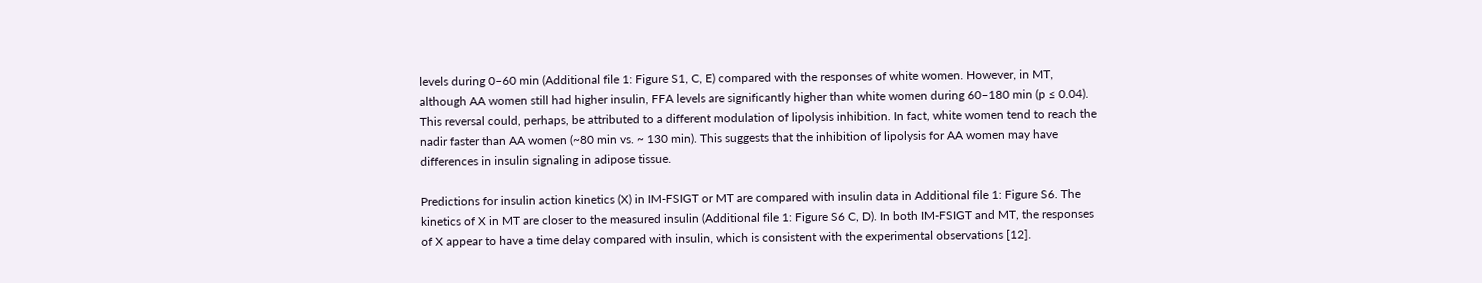levels during 0–60 min (Additional file 1: Figure S1, C, E) compared with the responses of white women. However, in MT, although AA women still had higher insulin, FFA levels are significantly higher than white women during 60–180 min (p ≤ 0.04). This reversal could, perhaps, be attributed to a different modulation of lipolysis inhibition. In fact, white women tend to reach the nadir faster than AA women (~80 min vs. ~ 130 min). This suggests that the inhibition of lipolysis for AA women may have differences in insulin signaling in adipose tissue.

Predictions for insulin action kinetics (X) in IM-FSIGT or MT are compared with insulin data in Additional file 1: Figure S6. The kinetics of X in MT are closer to the measured insulin (Additional file 1: Figure S6 C, D). In both IM-FSIGT and MT, the responses of X appear to have a time delay compared with insulin, which is consistent with the experimental observations [12].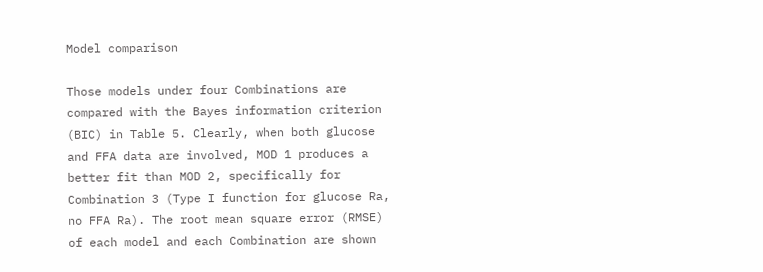Model comparison

Those models under four Combinations are compared with the Bayes information criterion (BIC) in Table 5. Clearly, when both glucose and FFA data are involved, MOD 1 produces a better fit than MOD 2, specifically for Combination 3 (Type I function for glucose Ra, no FFA Ra). The root mean square error (RMSE) of each model and each Combination are shown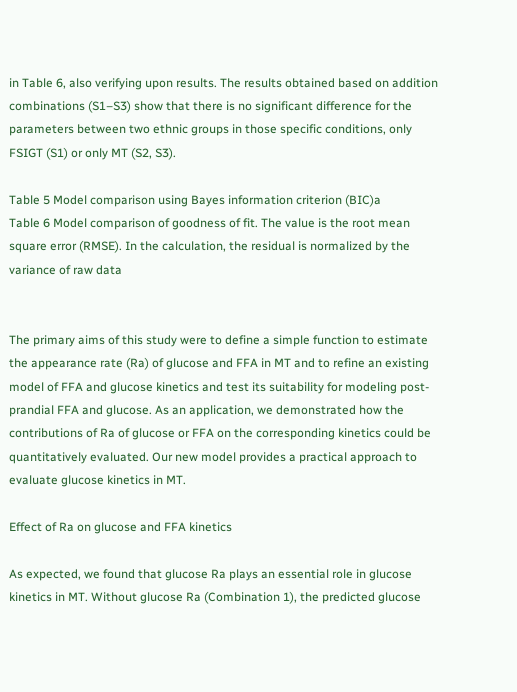in Table 6, also verifying upon results. The results obtained based on addition combinations (S1–S3) show that there is no significant difference for the parameters between two ethnic groups in those specific conditions, only FSIGT (S1) or only MT (S2, S3).

Table 5 Model comparison using Bayes information criterion (BIC)a
Table 6 Model comparison of goodness of fit. The value is the root mean square error (RMSE). In the calculation, the residual is normalized by the variance of raw data


The primary aims of this study were to define a simple function to estimate the appearance rate (Ra) of glucose and FFA in MT and to refine an existing model of FFA and glucose kinetics and test its suitability for modeling post-prandial FFA and glucose. As an application, we demonstrated how the contributions of Ra of glucose or FFA on the corresponding kinetics could be quantitatively evaluated. Our new model provides a practical approach to evaluate glucose kinetics in MT.

Effect of Ra on glucose and FFA kinetics

As expected, we found that glucose Ra plays an essential role in glucose kinetics in MT. Without glucose Ra (Combination 1), the predicted glucose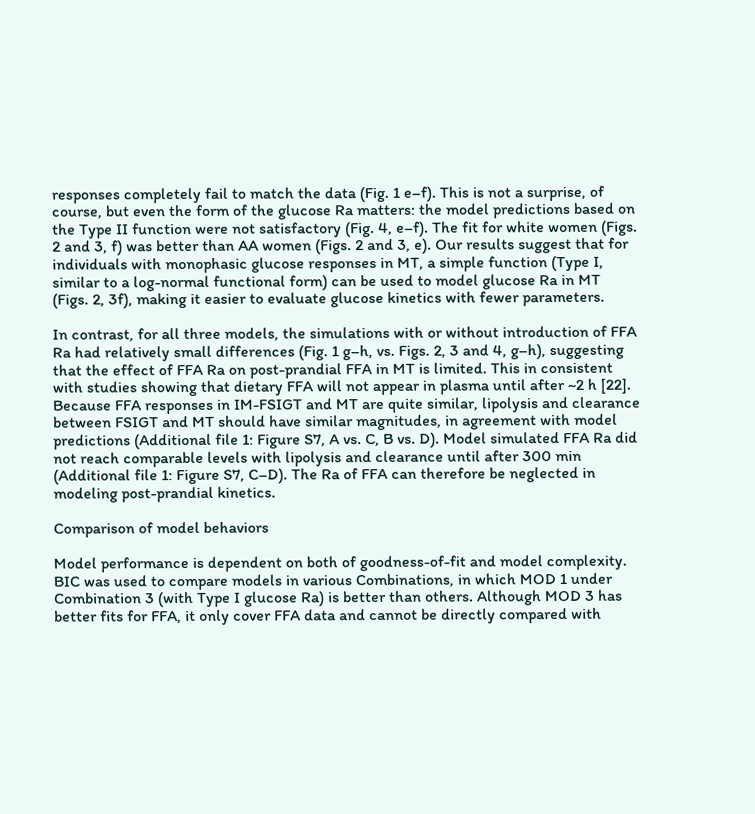responses completely fail to match the data (Fig. 1 e–f). This is not a surprise, of course, but even the form of the glucose Ra matters: the model predictions based on the Type II function were not satisfactory (Fig. 4, e–f). The fit for white women (Figs. 2 and 3, f) was better than AA women (Figs. 2 and 3, e). Our results suggest that for individuals with monophasic glucose responses in MT, a simple function (Type I, similar to a log-normal functional form) can be used to model glucose Ra in MT (Figs. 2, 3f), making it easier to evaluate glucose kinetics with fewer parameters.

In contrast, for all three models, the simulations with or without introduction of FFA Ra had relatively small differences (Fig. 1 g–h, vs. Figs. 2, 3 and 4, g–h), suggesting that the effect of FFA Ra on post-prandial FFA in MT is limited. This in consistent with studies showing that dietary FFA will not appear in plasma until after ~2 h [22]. Because FFA responses in IM-FSIGT and MT are quite similar, lipolysis and clearance between FSIGT and MT should have similar magnitudes, in agreement with model predictions (Additional file 1: Figure S7, A vs. C, B vs. D). Model simulated FFA Ra did not reach comparable levels with lipolysis and clearance until after 300 min (Additional file 1: Figure S7, C–D). The Ra of FFA can therefore be neglected in modeling post-prandial kinetics.

Comparison of model behaviors

Model performance is dependent on both of goodness-of-fit and model complexity. BIC was used to compare models in various Combinations, in which MOD 1 under Combination 3 (with Type I glucose Ra) is better than others. Although MOD 3 has better fits for FFA, it only cover FFA data and cannot be directly compared with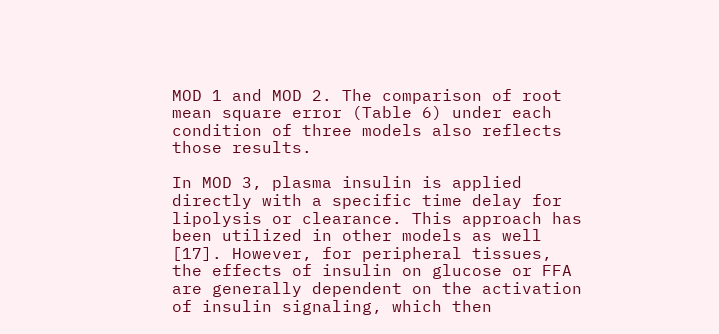MOD 1 and MOD 2. The comparison of root mean square error (Table 6) under each condition of three models also reflects those results.

In MOD 3, plasma insulin is applied directly with a specific time delay for lipolysis or clearance. This approach has been utilized in other models as well [17]. However, for peripheral tissues, the effects of insulin on glucose or FFA are generally dependent on the activation of insulin signaling, which then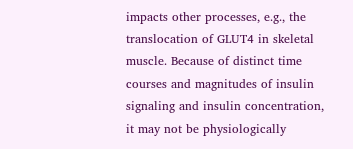impacts other processes, e.g., the translocation of GLUT4 in skeletal muscle. Because of distinct time courses and magnitudes of insulin signaling and insulin concentration, it may not be physiologically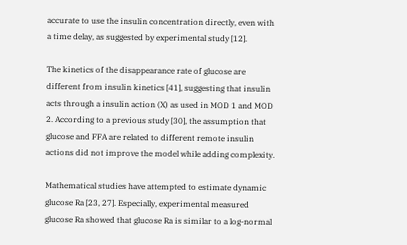accurate to use the insulin concentration directly, even with a time delay, as suggested by experimental study [12].

The kinetics of the disappearance rate of glucose are different from insulin kinetics [41], suggesting that insulin acts through a insulin action (X) as used in MOD 1 and MOD 2. According to a previous study [30], the assumption that glucose and FFA are related to different remote insulin actions did not improve the model while adding complexity.

Mathematical studies have attempted to estimate dynamic glucose Ra [23, 27]. Especially, experimental measured glucose Ra showed that glucose Ra is similar to a log-normal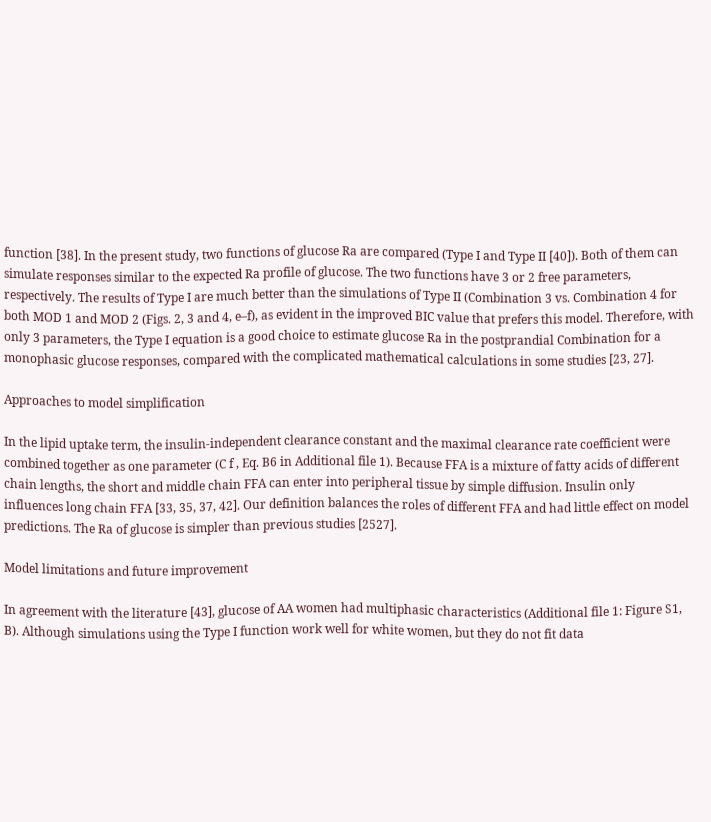function [38]. In the present study, two functions of glucose Ra are compared (Type I and Type II [40]). Both of them can simulate responses similar to the expected Ra profile of glucose. The two functions have 3 or 2 free parameters, respectively. The results of Type I are much better than the simulations of Type II (Combination 3 vs. Combination 4 for both MOD 1 and MOD 2 (Figs. 2, 3 and 4, e–f), as evident in the improved BIC value that prefers this model. Therefore, with only 3 parameters, the Type I equation is a good choice to estimate glucose Ra in the postprandial Combination for a monophasic glucose responses, compared with the complicated mathematical calculations in some studies [23, 27].

Approaches to model simplification

In the lipid uptake term, the insulin-independent clearance constant and the maximal clearance rate coefficient were combined together as one parameter (C f , Eq. B6 in Additional file 1). Because FFA is a mixture of fatty acids of different chain lengths, the short and middle chain FFA can enter into peripheral tissue by simple diffusion. Insulin only influences long chain FFA [33, 35, 37, 42]. Our definition balances the roles of different FFA and had little effect on model predictions. The Ra of glucose is simpler than previous studies [2527].

Model limitations and future improvement

In agreement with the literature [43], glucose of AA women had multiphasic characteristics (Additional file 1: Figure S1, B). Although simulations using the Type I function work well for white women, but they do not fit data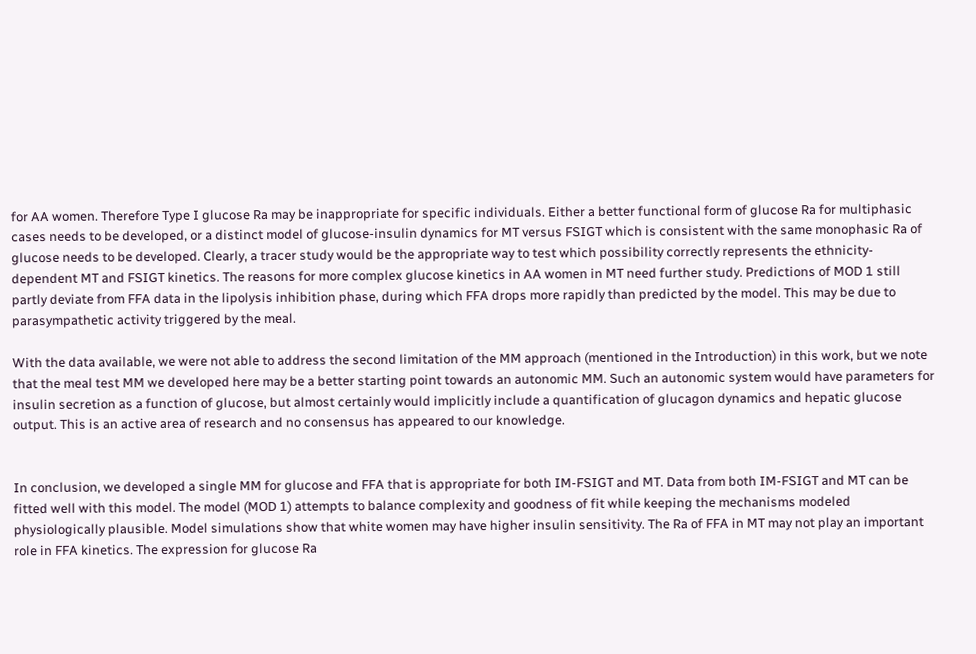for AA women. Therefore Type I glucose Ra may be inappropriate for specific individuals. Either a better functional form of glucose Ra for multiphasic cases needs to be developed, or a distinct model of glucose-insulin dynamics for MT versus FSIGT which is consistent with the same monophasic Ra of glucose needs to be developed. Clearly, a tracer study would be the appropriate way to test which possibility correctly represents the ethnicity-dependent MT and FSIGT kinetics. The reasons for more complex glucose kinetics in AA women in MT need further study. Predictions of MOD 1 still partly deviate from FFA data in the lipolysis inhibition phase, during which FFA drops more rapidly than predicted by the model. This may be due to parasympathetic activity triggered by the meal.

With the data available, we were not able to address the second limitation of the MM approach (mentioned in the Introduction) in this work, but we note that the meal test MM we developed here may be a better starting point towards an autonomic MM. Such an autonomic system would have parameters for insulin secretion as a function of glucose, but almost certainly would implicitly include a quantification of glucagon dynamics and hepatic glucose output. This is an active area of research and no consensus has appeared to our knowledge.


In conclusion, we developed a single MM for glucose and FFA that is appropriate for both IM-FSIGT and MT. Data from both IM-FSIGT and MT can be fitted well with this model. The model (MOD 1) attempts to balance complexity and goodness of fit while keeping the mechanisms modeled physiologically plausible. Model simulations show that white women may have higher insulin sensitivity. The Ra of FFA in MT may not play an important role in FFA kinetics. The expression for glucose Ra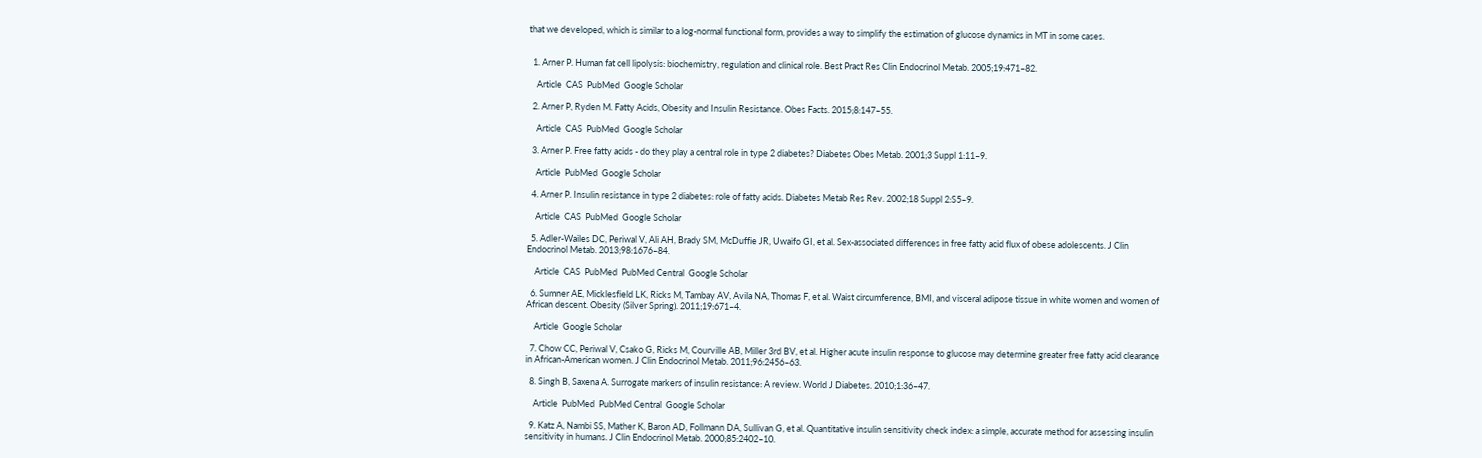that we developed, which is similar to a log-normal functional form, provides a way to simplify the estimation of glucose dynamics in MT in some cases.


  1. Arner P. Human fat cell lipolysis: biochemistry, regulation and clinical role. Best Pract Res Clin Endocrinol Metab. 2005;19:471–82.

    Article  CAS  PubMed  Google Scholar

  2. Arner P, Ryden M. Fatty Acids, Obesity and Insulin Resistance. Obes Facts. 2015;8:147–55.

    Article  CAS  PubMed  Google Scholar

  3. Arner P. Free fatty acids - do they play a central role in type 2 diabetes? Diabetes Obes Metab. 2001;3 Suppl 1:11–9.

    Article  PubMed  Google Scholar

  4. Arner P. Insulin resistance in type 2 diabetes: role of fatty acids. Diabetes Metab Res Rev. 2002;18 Suppl 2:S5–9.

    Article  CAS  PubMed  Google Scholar

  5. Adler-Wailes DC, Periwal V, Ali AH, Brady SM, McDuffie JR, Uwaifo GI, et al. Sex-associated differences in free fatty acid flux of obese adolescents. J Clin Endocrinol Metab. 2013;98:1676–84.

    Article  CAS  PubMed  PubMed Central  Google Scholar

  6. Sumner AE, Micklesfield LK, Ricks M, Tambay AV, Avila NA, Thomas F, et al. Waist circumference, BMI, and visceral adipose tissue in white women and women of African descent. Obesity (Silver Spring). 2011;19:671–4.

    Article  Google Scholar

  7. Chow CC, Periwal V, Csako G, Ricks M, Courville AB, Miller 3rd BV, et al. Higher acute insulin response to glucose may determine greater free fatty acid clearance in African-American women. J Clin Endocrinol Metab. 2011;96:2456–63.

  8. Singh B, Saxena A. Surrogate markers of insulin resistance: A review. World J Diabetes. 2010;1:36–47.

    Article  PubMed  PubMed Central  Google Scholar

  9. Katz A, Nambi SS, Mather K, Baron AD, Follmann DA, Sullivan G, et al. Quantitative insulin sensitivity check index: a simple, accurate method for assessing insulin sensitivity in humans. J Clin Endocrinol Metab. 2000;85:2402–10.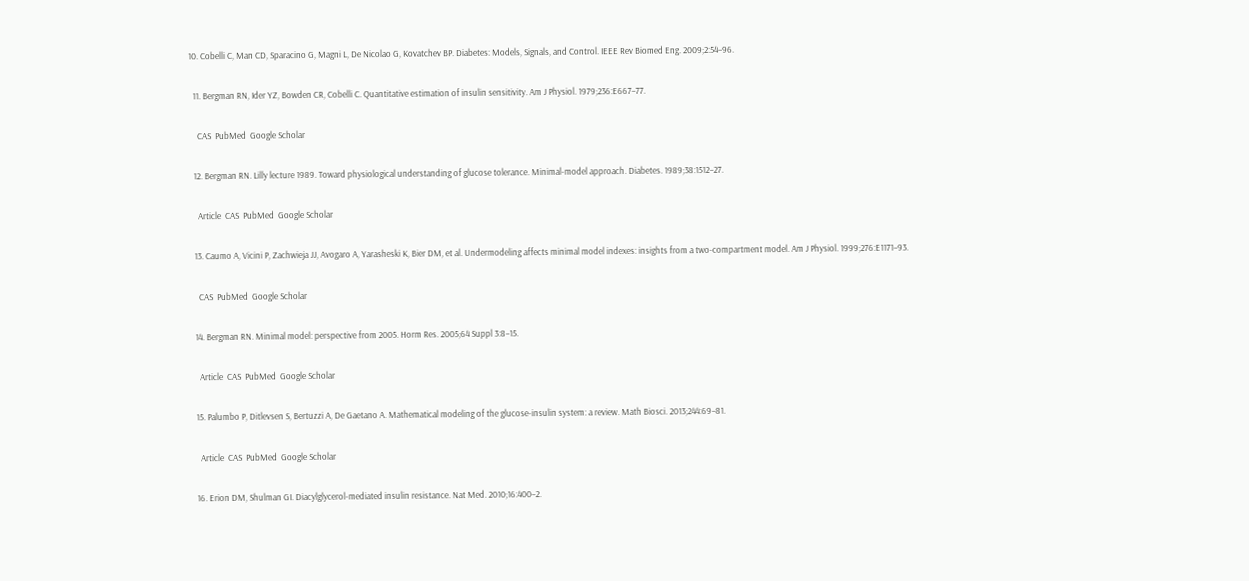10. Cobelli C, Man CD, Sparacino G, Magni L, De Nicolao G, Kovatchev BP. Diabetes: Models, Signals, and Control. IEEE Rev Biomed Eng. 2009;2:54–96.

  11. Bergman RN, Ider YZ, Bowden CR, Cobelli C. Quantitative estimation of insulin sensitivity. Am J Physiol. 1979;236:E667–77.

    CAS  PubMed  Google Scholar

  12. Bergman RN. Lilly lecture 1989. Toward physiological understanding of glucose tolerance. Minimal-model approach. Diabetes. 1989;38:1512–27.

    Article  CAS  PubMed  Google Scholar

  13. Caumo A, Vicini P, Zachwieja JJ, Avogaro A, Yarasheski K, Bier DM, et al. Undermodeling affects minimal model indexes: insights from a two-compartment model. Am J Physiol. 1999;276:E1171–93.

    CAS  PubMed  Google Scholar

  14. Bergman RN. Minimal model: perspective from 2005. Horm Res. 2005;64 Suppl 3:8–15.

    Article  CAS  PubMed  Google Scholar

  15. Palumbo P, Ditlevsen S, Bertuzzi A, De Gaetano A. Mathematical modeling of the glucose-insulin system: a review. Math Biosci. 2013;244:69–81.

    Article  CAS  PubMed  Google Scholar

  16. Erion DM, Shulman GI. Diacylglycerol-mediated insulin resistance. Nat Med. 2010;16:400–2.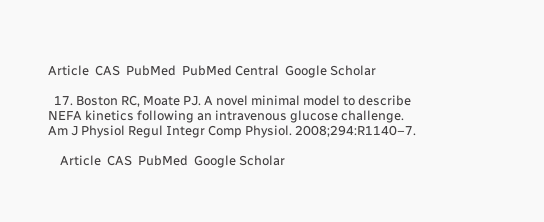Article  CAS  PubMed  PubMed Central  Google Scholar

  17. Boston RC, Moate PJ. A novel minimal model to describe NEFA kinetics following an intravenous glucose challenge. Am J Physiol Regul Integr Comp Physiol. 2008;294:R1140–7.

    Article  CAS  PubMed  Google Scholar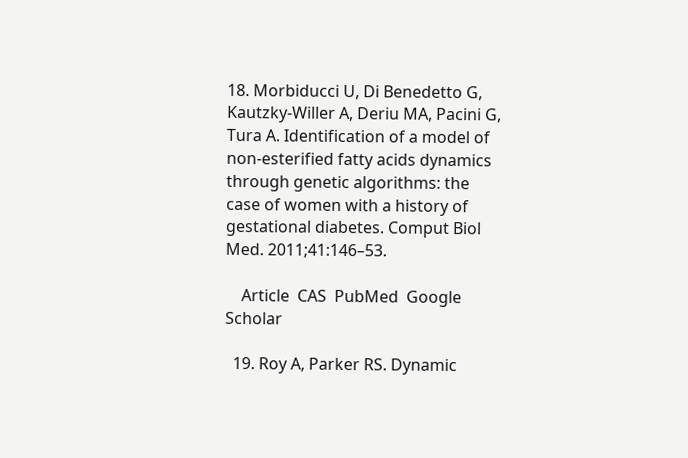18. Morbiducci U, Di Benedetto G, Kautzky-Willer A, Deriu MA, Pacini G, Tura A. Identification of a model of non-esterified fatty acids dynamics through genetic algorithms: the case of women with a history of gestational diabetes. Comput Biol Med. 2011;41:146–53.

    Article  CAS  PubMed  Google Scholar

  19. Roy A, Parker RS. Dynamic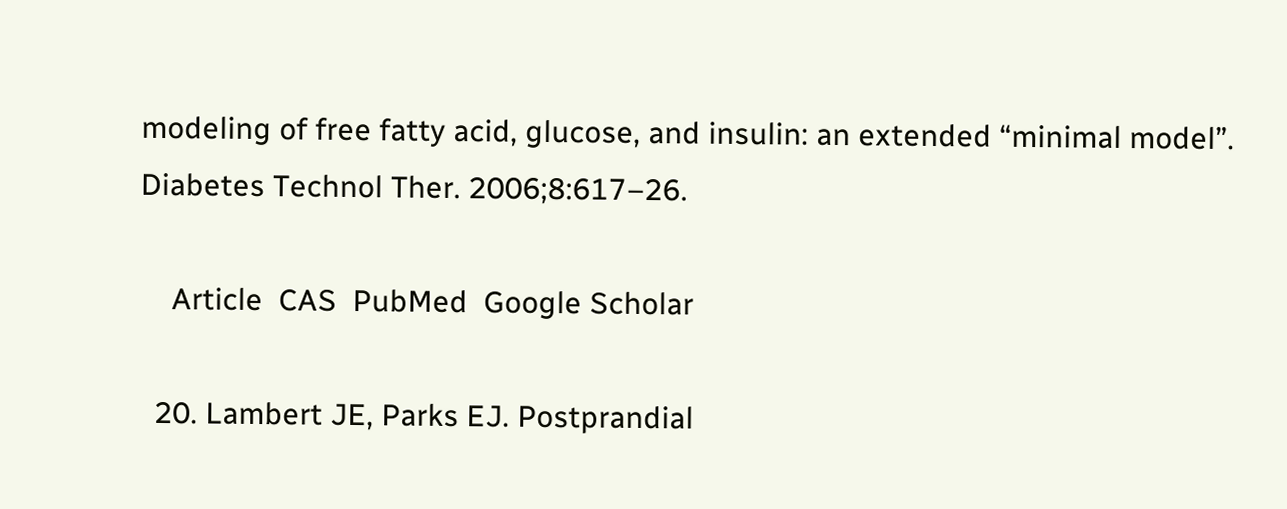modeling of free fatty acid, glucose, and insulin: an extended “minimal model”. Diabetes Technol Ther. 2006;8:617–26.

    Article  CAS  PubMed  Google Scholar

  20. Lambert JE, Parks EJ. Postprandial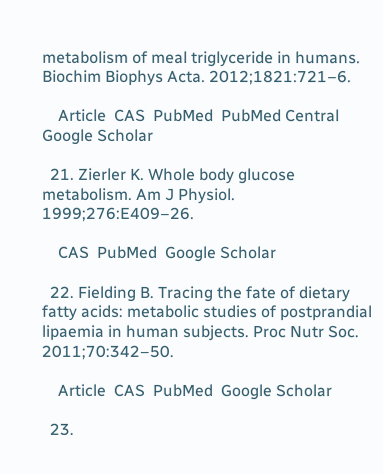metabolism of meal triglyceride in humans. Biochim Biophys Acta. 2012;1821:721–6.

    Article  CAS  PubMed  PubMed Central  Google Scholar

  21. Zierler K. Whole body glucose metabolism. Am J Physiol. 1999;276:E409–26.

    CAS  PubMed  Google Scholar

  22. Fielding B. Tracing the fate of dietary fatty acids: metabolic studies of postprandial lipaemia in human subjects. Proc Nutr Soc. 2011;70:342–50.

    Article  CAS  PubMed  Google Scholar

  23.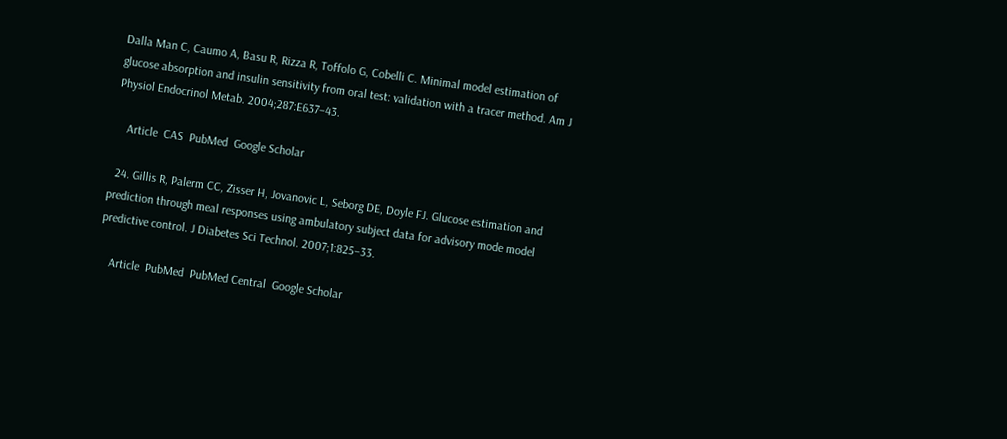Dalla Man C, Caumo A, Basu R, Rizza R, Toffolo G, Cobelli C. Minimal model estimation of glucose absorption and insulin sensitivity from oral test: validation with a tracer method. Am J Physiol Endocrinol Metab. 2004;287:E637–43.

    Article  CAS  PubMed  Google Scholar

  24. Gillis R, Palerm CC, Zisser H, Jovanovic L, Seborg DE, Doyle FJ. Glucose estimation and prediction through meal responses using ambulatory subject data for advisory mode model predictive control. J Diabetes Sci Technol. 2007;1:825–33.

    Article  PubMed  PubMed Central  Google Scholar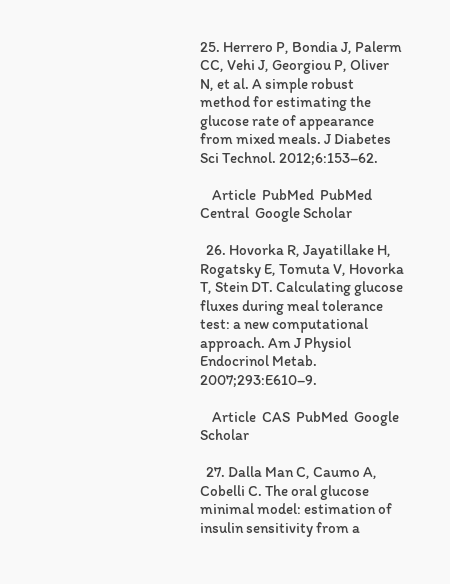25. Herrero P, Bondia J, Palerm CC, Vehi J, Georgiou P, Oliver N, et al. A simple robust method for estimating the glucose rate of appearance from mixed meals. J Diabetes Sci Technol. 2012;6:153–62.

    Article  PubMed  PubMed Central  Google Scholar

  26. Hovorka R, Jayatillake H, Rogatsky E, Tomuta V, Hovorka T, Stein DT. Calculating glucose fluxes during meal tolerance test: a new computational approach. Am J Physiol Endocrinol Metab. 2007;293:E610–9.

    Article  CAS  PubMed  Google Scholar

  27. Dalla Man C, Caumo A, Cobelli C. The oral glucose minimal model: estimation of insulin sensitivity from a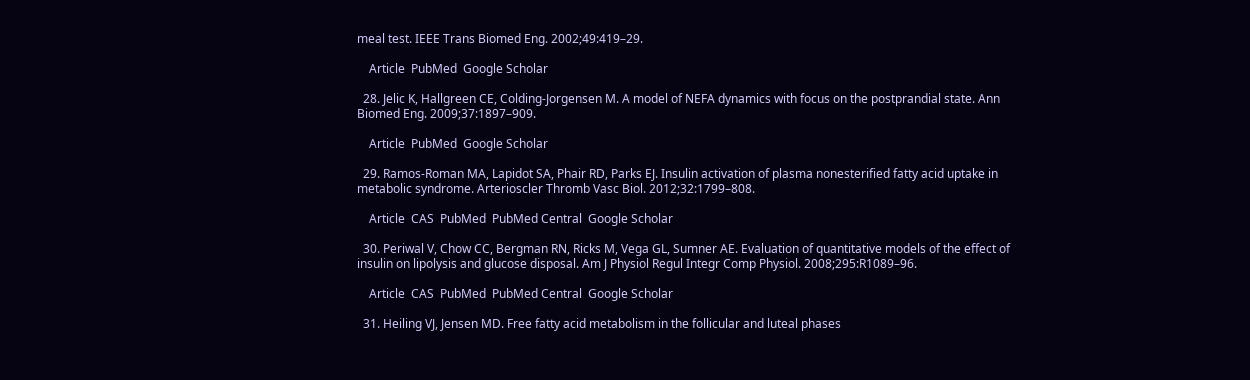meal test. IEEE Trans Biomed Eng. 2002;49:419–29.

    Article  PubMed  Google Scholar

  28. Jelic K, Hallgreen CE, Colding-Jorgensen M. A model of NEFA dynamics with focus on the postprandial state. Ann Biomed Eng. 2009;37:1897–909.

    Article  PubMed  Google Scholar

  29. Ramos-Roman MA, Lapidot SA, Phair RD, Parks EJ. Insulin activation of plasma nonesterified fatty acid uptake in metabolic syndrome. Arterioscler Thromb Vasc Biol. 2012;32:1799–808.

    Article  CAS  PubMed  PubMed Central  Google Scholar

  30. Periwal V, Chow CC, Bergman RN, Ricks M, Vega GL, Sumner AE. Evaluation of quantitative models of the effect of insulin on lipolysis and glucose disposal. Am J Physiol Regul Integr Comp Physiol. 2008;295:R1089–96.

    Article  CAS  PubMed  PubMed Central  Google Scholar

  31. Heiling VJ, Jensen MD. Free fatty acid metabolism in the follicular and luteal phases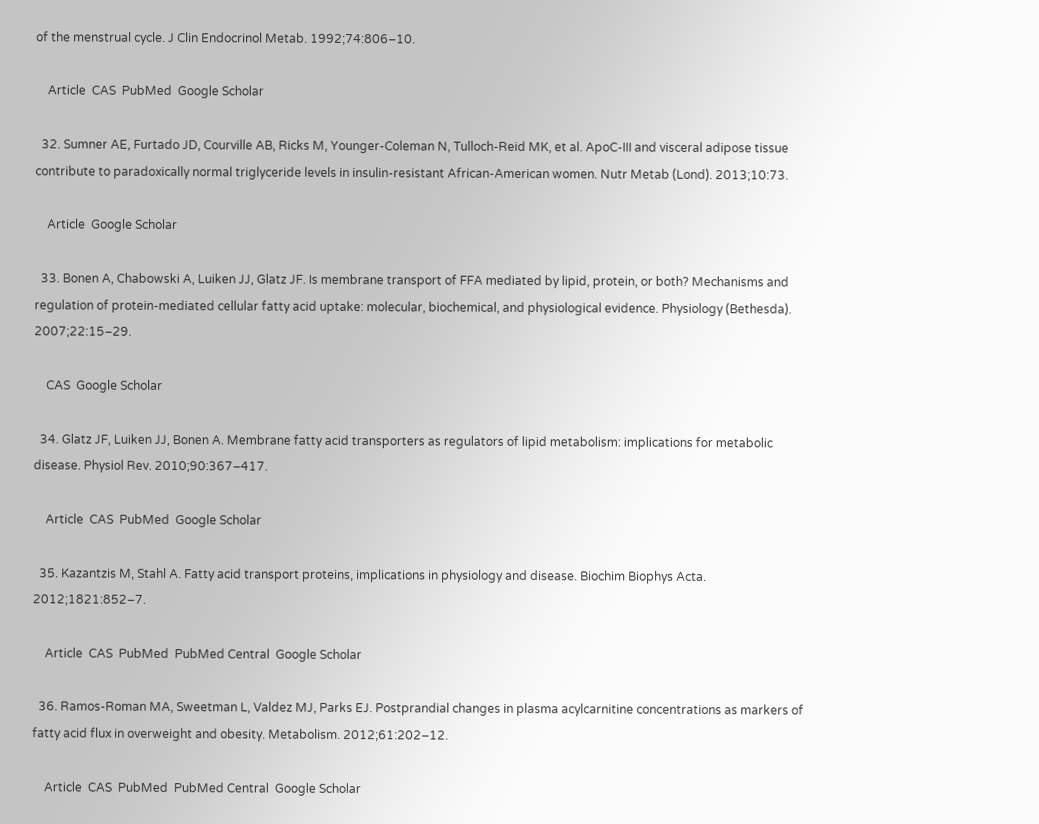of the menstrual cycle. J Clin Endocrinol Metab. 1992;74:806–10.

    Article  CAS  PubMed  Google Scholar

  32. Sumner AE, Furtado JD, Courville AB, Ricks M, Younger-Coleman N, Tulloch-Reid MK, et al. ApoC-III and visceral adipose tissue contribute to paradoxically normal triglyceride levels in insulin-resistant African-American women. Nutr Metab (Lond). 2013;10:73.

    Article  Google Scholar

  33. Bonen A, Chabowski A, Luiken JJ, Glatz JF. Is membrane transport of FFA mediated by lipid, protein, or both? Mechanisms and regulation of protein-mediated cellular fatty acid uptake: molecular, biochemical, and physiological evidence. Physiology (Bethesda). 2007;22:15–29.

    CAS  Google Scholar

  34. Glatz JF, Luiken JJ, Bonen A. Membrane fatty acid transporters as regulators of lipid metabolism: implications for metabolic disease. Physiol Rev. 2010;90:367–417.

    Article  CAS  PubMed  Google Scholar

  35. Kazantzis M, Stahl A. Fatty acid transport proteins, implications in physiology and disease. Biochim Biophys Acta. 2012;1821:852–7.

    Article  CAS  PubMed  PubMed Central  Google Scholar

  36. Ramos-Roman MA, Sweetman L, Valdez MJ, Parks EJ. Postprandial changes in plasma acylcarnitine concentrations as markers of fatty acid flux in overweight and obesity. Metabolism. 2012;61:202–12.

    Article  CAS  PubMed  PubMed Central  Google Scholar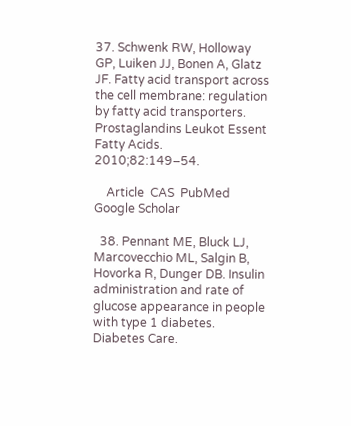37. Schwenk RW, Holloway GP, Luiken JJ, Bonen A, Glatz JF. Fatty acid transport across the cell membrane: regulation by fatty acid transporters. Prostaglandins Leukot Essent Fatty Acids. 2010;82:149–54.

    Article  CAS  PubMed  Google Scholar

  38. Pennant ME, Bluck LJ, Marcovecchio ML, Salgin B, Hovorka R, Dunger DB. Insulin administration and rate of glucose appearance in people with type 1 diabetes. Diabetes Care.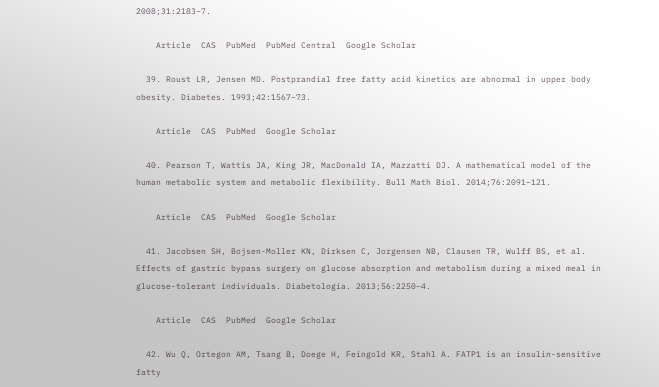2008;31:2183–7.

    Article  CAS  PubMed  PubMed Central  Google Scholar

  39. Roust LR, Jensen MD. Postprandial free fatty acid kinetics are abnormal in upper body obesity. Diabetes. 1993;42:1567–73.

    Article  CAS  PubMed  Google Scholar

  40. Pearson T, Wattis JA, King JR, MacDonald IA, Mazzatti DJ. A mathematical model of the human metabolic system and metabolic flexibility. Bull Math Biol. 2014;76:2091–121.

    Article  CAS  PubMed  Google Scholar

  41. Jacobsen SH, Bojsen-Moller KN, Dirksen C, Jorgensen NB, Clausen TR, Wulff BS, et al. Effects of gastric bypass surgery on glucose absorption and metabolism during a mixed meal in glucose-tolerant individuals. Diabetologia. 2013;56:2250–4.

    Article  CAS  PubMed  Google Scholar

  42. Wu Q, Ortegon AM, Tsang B, Doege H, Feingold KR, Stahl A. FATP1 is an insulin-sensitive fatty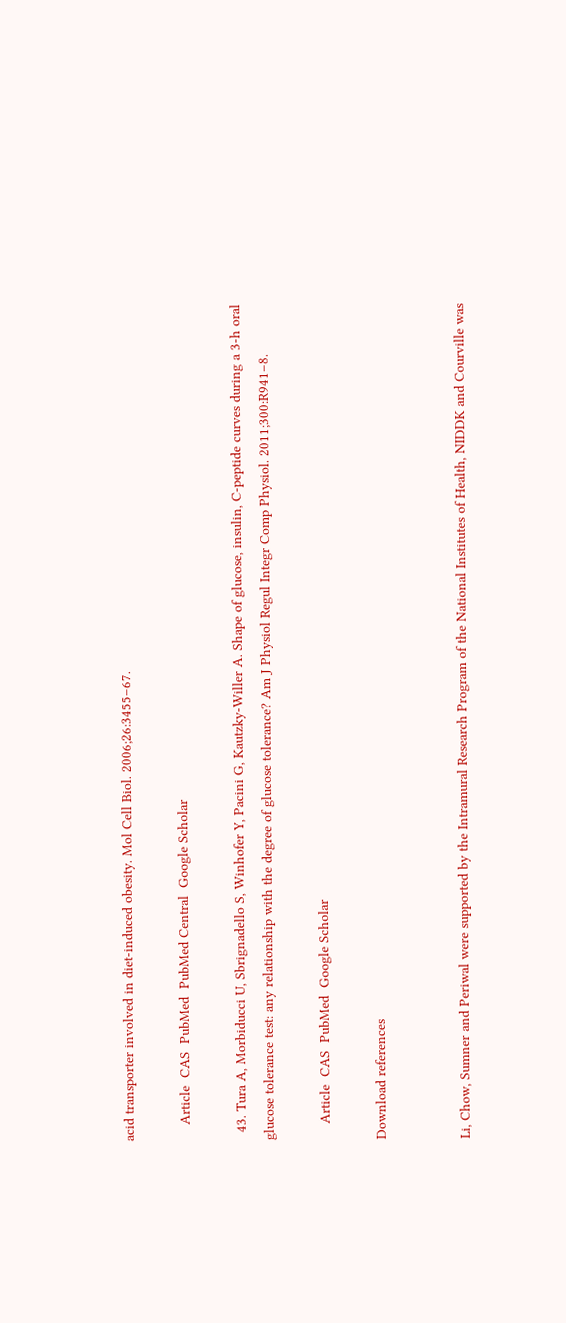acid transporter involved in diet-induced obesity. Mol Cell Biol. 2006;26:3455–67.

    Article  CAS  PubMed  PubMed Central  Google Scholar

  43. Tura A, Morbiducci U, Sbrignadello S, Winhofer Y, Pacini G, Kautzky-Willer A. Shape of glucose, insulin, C-peptide curves during a 3-h oral glucose tolerance test: any relationship with the degree of glucose tolerance? Am J Physiol Regul Integr Comp Physiol. 2011;300:R941–8.

    Article  CAS  PubMed  Google Scholar

Download references


Li, Chow, Sumner and Periwal were supported by the Intramural Research Program of the National Institutes of Health, NIDDK and Courville was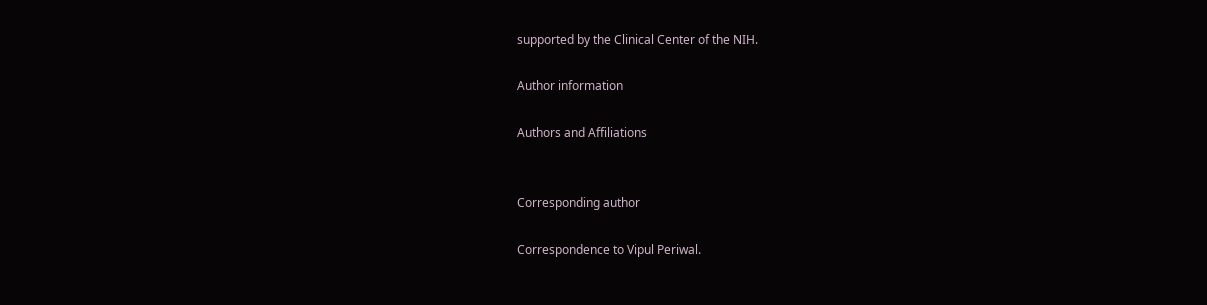supported by the Clinical Center of the NIH.

Author information

Authors and Affiliations


Corresponding author

Correspondence to Vipul Periwal.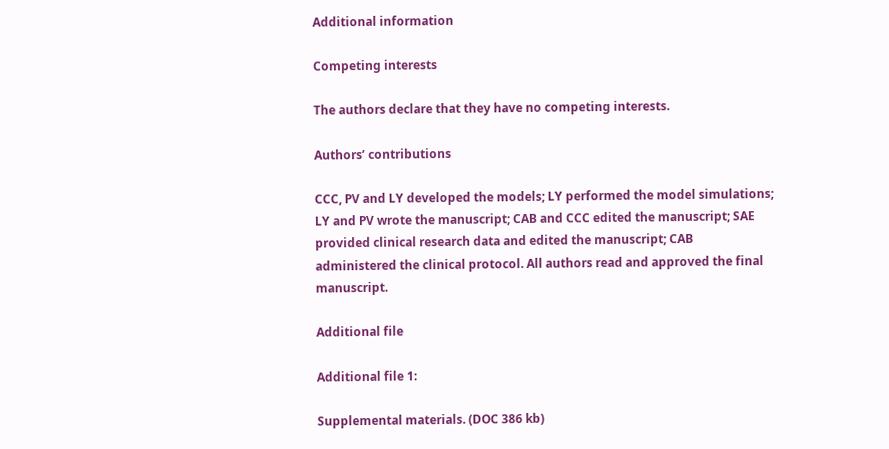Additional information

Competing interests

The authors declare that they have no competing interests.

Authors’ contributions

CCC, PV and LY developed the models; LY performed the model simulations; LY and PV wrote the manuscript; CAB and CCC edited the manuscript; SAE provided clinical research data and edited the manuscript; CAB administered the clinical protocol. All authors read and approved the final manuscript.

Additional file

Additional file 1:

Supplemental materials. (DOC 386 kb)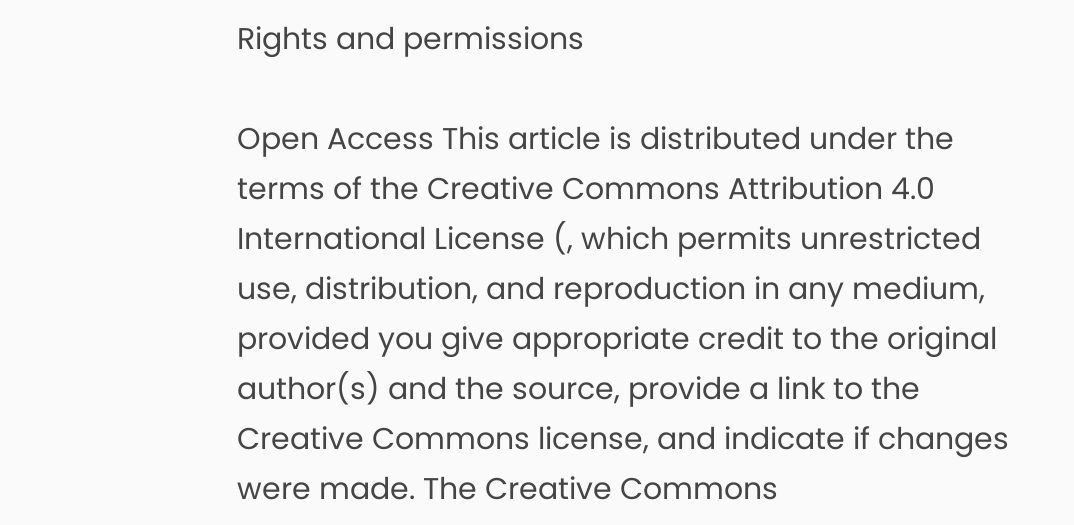Rights and permissions

Open Access This article is distributed under the terms of the Creative Commons Attribution 4.0 International License (, which permits unrestricted use, distribution, and reproduction in any medium, provided you give appropriate credit to the original author(s) and the source, provide a link to the Creative Commons license, and indicate if changes were made. The Creative Commons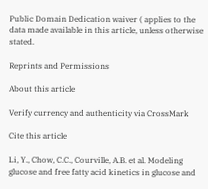Public Domain Dedication waiver ( applies to the data made available in this article, unless otherwise stated.

Reprints and Permissions

About this article

Verify currency and authenticity via CrossMark

Cite this article

Li, Y., Chow, C.C., Courville, A.B. et al. Modeling glucose and free fatty acid kinetics in glucose and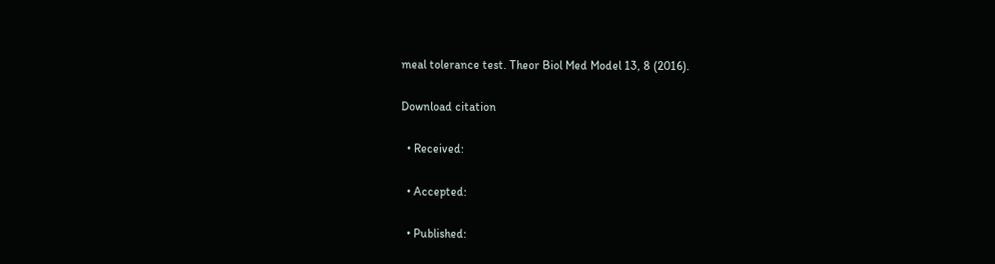meal tolerance test. Theor Biol Med Model 13, 8 (2016).

Download citation

  • Received:

  • Accepted:

  • Published: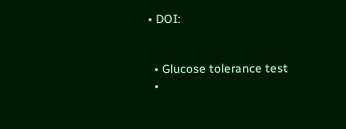• DOI:


  • Glucose tolerance test
  •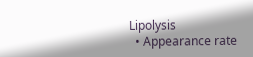Lipolysis
  • Appearance rate